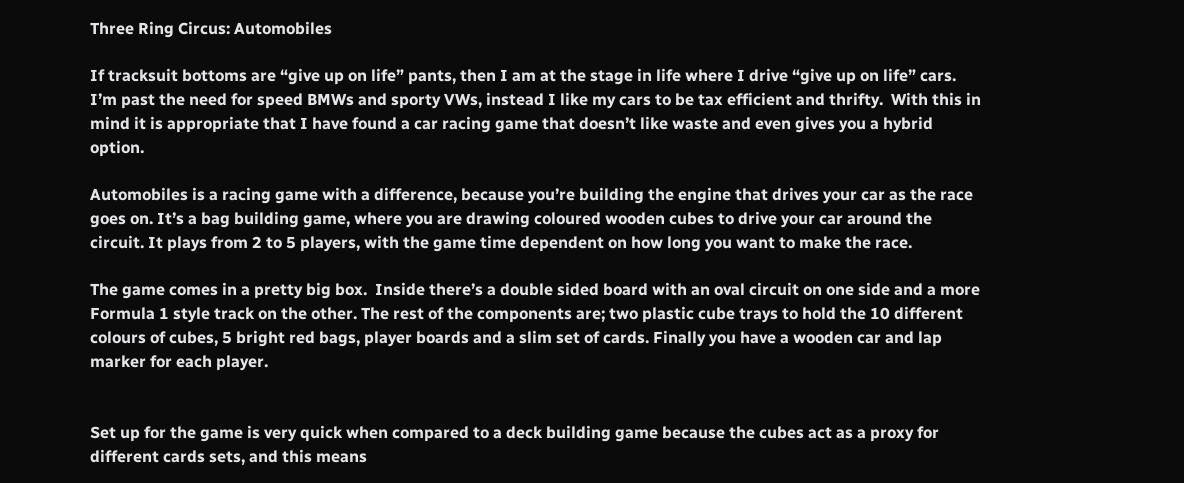Three Ring Circus: Automobiles

If tracksuit bottoms are “give up on life” pants, then I am at the stage in life where I drive “give up on life” cars. I’m past the need for speed BMWs and sporty VWs, instead I like my cars to be tax efficient and thrifty.  With this in mind it is appropriate that I have found a car racing game that doesn’t like waste and even gives you a hybrid option.

Automobiles is a racing game with a difference, because you’re building the engine that drives your car as the race goes on. It’s a bag building game, where you are drawing coloured wooden cubes to drive your car around the circuit. It plays from 2 to 5 players, with the game time dependent on how long you want to make the race.

The game comes in a pretty big box.  Inside there’s a double sided board with an oval circuit on one side and a more Formula 1 style track on the other. The rest of the components are; two plastic cube trays to hold the 10 different colours of cubes, 5 bright red bags, player boards and a slim set of cards. Finally you have a wooden car and lap marker for each player.


Set up for the game is very quick when compared to a deck building game because the cubes act as a proxy for different cards sets, and this means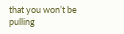that you won’t be pulling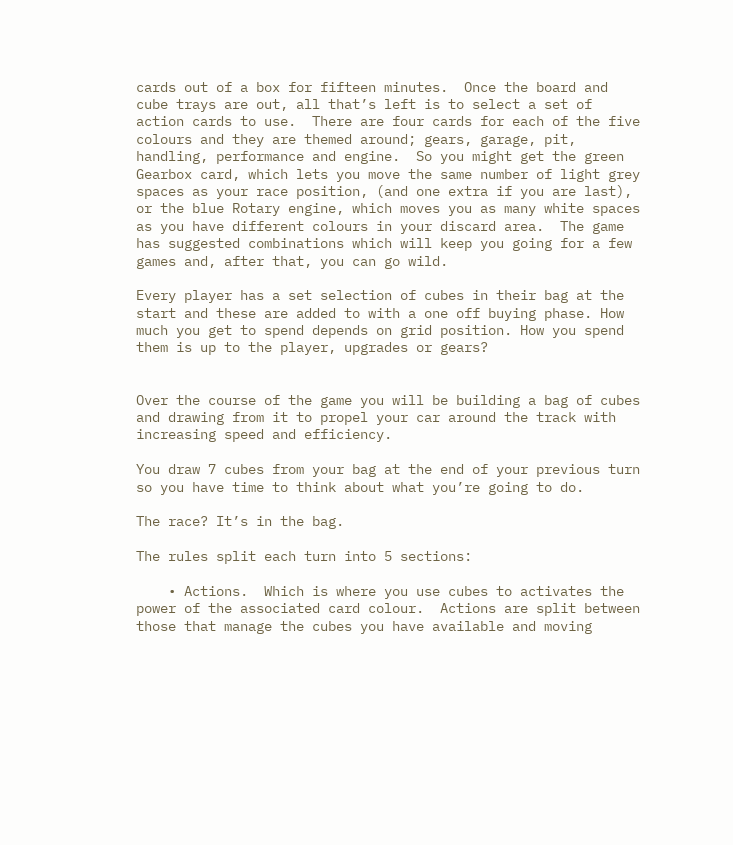cards out of a box for fifteen minutes.  Once the board and cube trays are out, all that’s left is to select a set of action cards to use.  There are four cards for each of the five colours and they are themed around; gears, garage, pit, handling, performance and engine.  So you might get the green Gearbox card, which lets you move the same number of light grey spaces as your race position, (and one extra if you are last), or the blue Rotary engine, which moves you as many white spaces as you have different colours in your discard area.  The game has suggested combinations which will keep you going for a few games and, after that, you can go wild.

Every player has a set selection of cubes in their bag at the start and these are added to with a one off buying phase. How much you get to spend depends on grid position. How you spend them is up to the player, upgrades or gears?


Over the course of the game you will be building a bag of cubes and drawing from it to propel your car around the track with increasing speed and efficiency.

You draw 7 cubes from your bag at the end of your previous turn so you have time to think about what you’re going to do.

The race? It’s in the bag.

The rules split each turn into 5 sections:

    • Actions.  Which is where you use cubes to activates the power of the associated card colour.  Actions are split between those that manage the cubes you have available and moving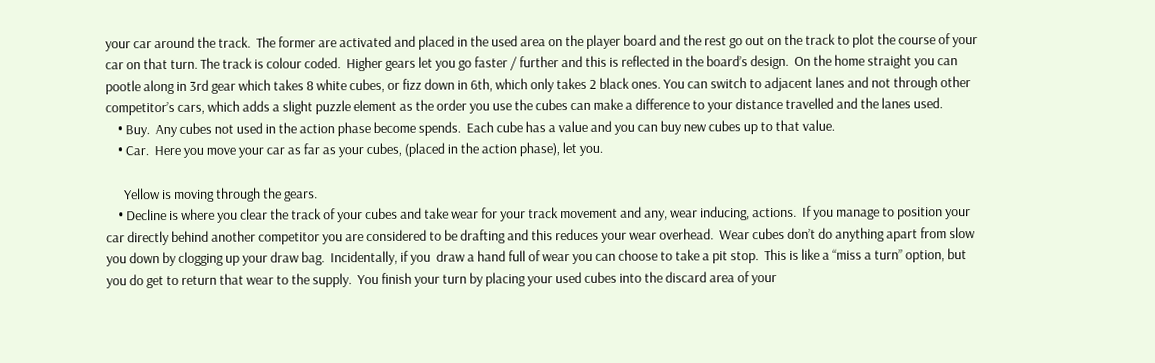your car around the track.  The former are activated and placed in the used area on the player board and the rest go out on the track to plot the course of your car on that turn. The track is colour coded.  Higher gears let you go faster / further and this is reflected in the board’s design.  On the home straight you can pootle along in 3rd gear which takes 8 white cubes, or fizz down in 6th, which only takes 2 black ones. You can switch to adjacent lanes and not through other competitor’s cars, which adds a slight puzzle element as the order you use the cubes can make a difference to your distance travelled and the lanes used.
    • Buy.  Any cubes not used in the action phase become spends.  Each cube has a value and you can buy new cubes up to that value.
    • Car.  Here you move your car as far as your cubes, (placed in the action phase), let you.

      Yellow is moving through the gears.
    • Decline is where you clear the track of your cubes and take wear for your track movement and any, wear inducing, actions.  If you manage to position your car directly behind another competitor you are considered to be drafting and this reduces your wear overhead.  Wear cubes don’t do anything apart from slow you down by clogging up your draw bag.  Incidentally, if you  draw a hand full of wear you can choose to take a pit stop.  This is like a “miss a turn” option, but you do get to return that wear to the supply.  You finish your turn by placing your used cubes into the discard area of your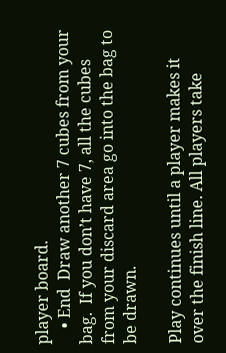player board.
    • End  Draw another 7 cubes from your bag.  If you don’t have 7, all the cubes from your discard area go into the bag to be drawn.

Play continues until a player makes it over the finish line. All players take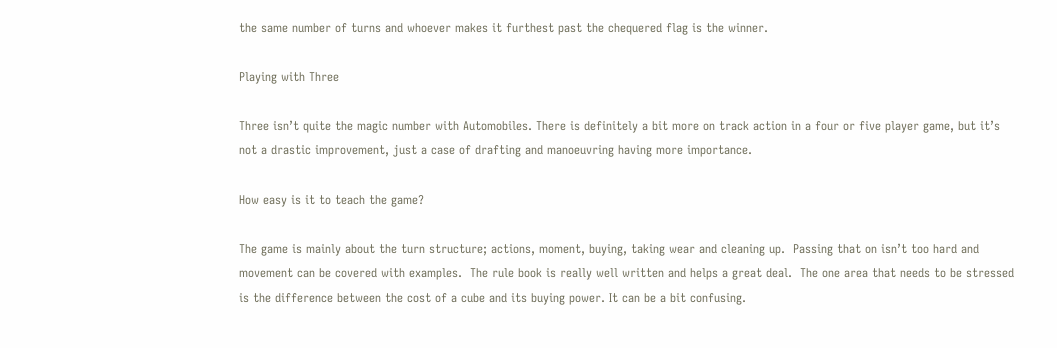the same number of turns and whoever makes it furthest past the chequered flag is the winner.

Playing with Three

Three isn’t quite the magic number with Automobiles. There is definitely a bit more on track action in a four or five player game, but it’s not a drastic improvement, just a case of drafting and manoeuvring having more importance.

How easy is it to teach the game?

The game is mainly about the turn structure; actions, moment, buying, taking wear and cleaning up.  Passing that on isn’t too hard and movement can be covered with examples.  The rule book is really well written and helps a great deal.  The one area that needs to be stressed is the difference between the cost of a cube and its buying power. It can be a bit confusing.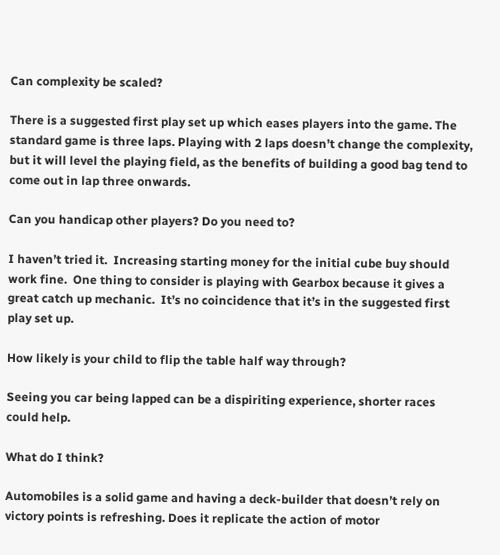Can complexity be scaled?

There is a suggested first play set up which eases players into the game. The standard game is three laps. Playing with 2 laps doesn’t change the complexity, but it will level the playing field, as the benefits of building a good bag tend to come out in lap three onwards.

Can you handicap other players? Do you need to?

I haven’t tried it.  Increasing starting money for the initial cube buy should work fine.  One thing to consider is playing with Gearbox because it gives a great catch up mechanic.  It’s no coincidence that it’s in the suggested first play set up.

How likely is your child to flip the table half way through?

Seeing you car being lapped can be a dispiriting experience, shorter races could help.

What do I think?

Automobiles is a solid game and having a deck-builder that doesn’t rely on victory points is refreshing. Does it replicate the action of motor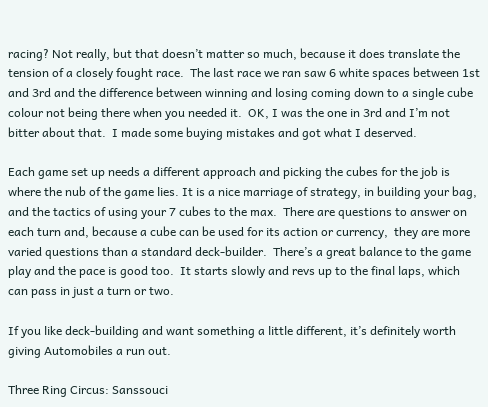racing? Not really, but that doesn’t matter so much, because it does translate the tension of a closely fought race.  The last race we ran saw 6 white spaces between 1st and 3rd and the difference between winning and losing coming down to a single cube colour not being there when you needed it.  OK, I was the one in 3rd and I’m not bitter about that.  I made some buying mistakes and got what I deserved.

Each game set up needs a different approach and picking the cubes for the job is where the nub of the game lies. It is a nice marriage of strategy, in building your bag, and the tactics of using your 7 cubes to the max.  There are questions to answer on each turn and, because a cube can be used for its action or currency,  they are more varied questions than a standard deck-builder.  There’s a great balance to the game play and the pace is good too.  It starts slowly and revs up to the final laps, which can pass in just a turn or two.

If you like deck-building and want something a little different, it’s definitely worth giving Automobiles a run out.

Three Ring Circus: Sanssouci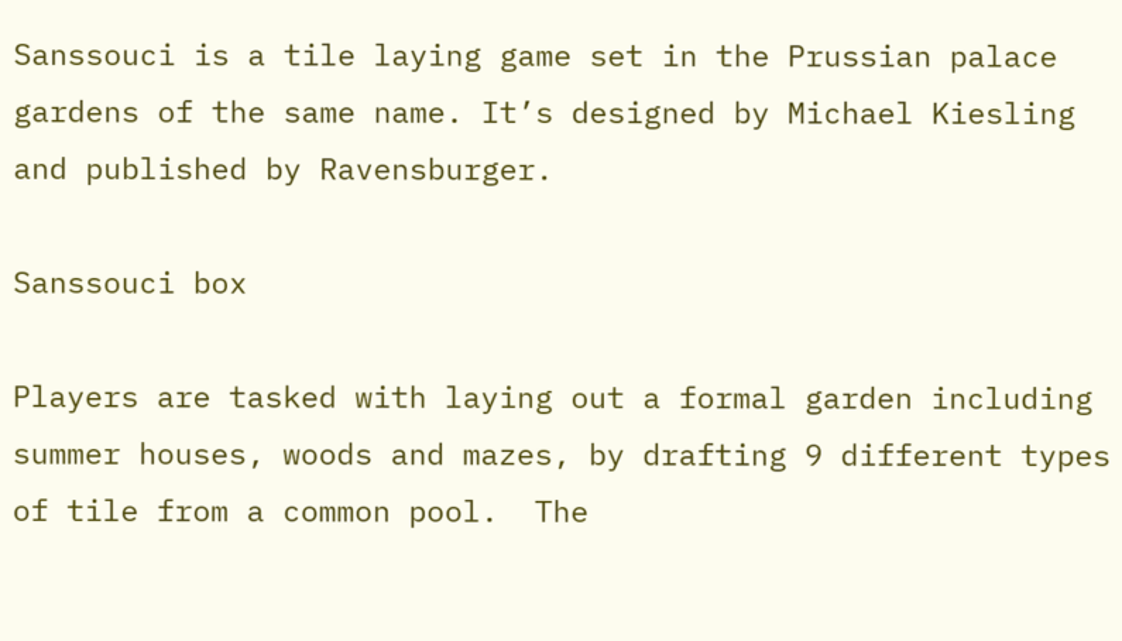Sanssouci is a tile laying game set in the Prussian palace gardens of the same name. It’s designed by Michael Kiesling and published by Ravensburger.

Sanssouci box

Players are tasked with laying out a formal garden including summer houses, woods and mazes, by drafting 9 different types of tile from a common pool.  The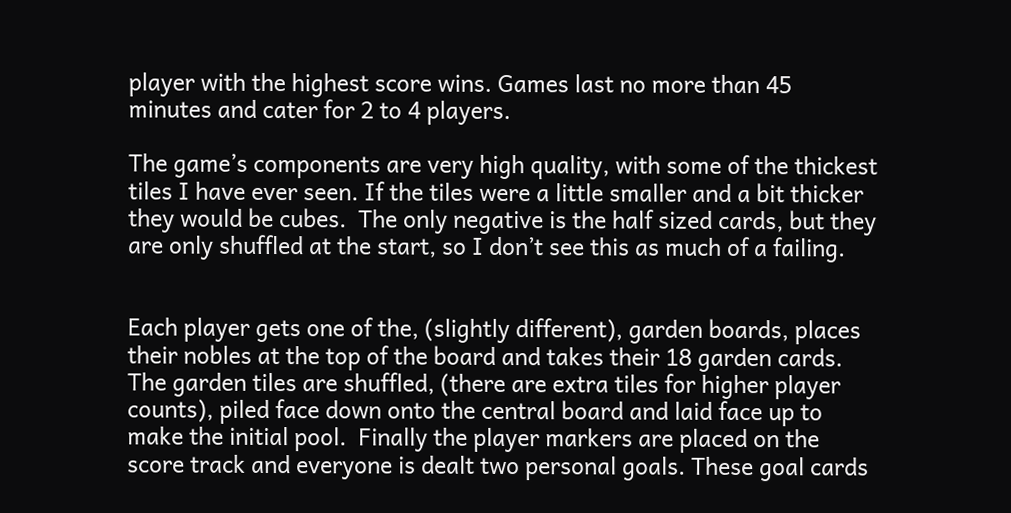player with the highest score wins. Games last no more than 45 minutes and cater for 2 to 4 players.

The game’s components are very high quality, with some of the thickest tiles I have ever seen. If the tiles were a little smaller and a bit thicker they would be cubes.  The only negative is the half sized cards, but they are only shuffled at the start, so I don’t see this as much of a failing.


Each player gets one of the, (slightly different), garden boards, places their nobles at the top of the board and takes their 18 garden cards.  The garden tiles are shuffled, (there are extra tiles for higher player counts), piled face down onto the central board and laid face up to make the initial pool.  Finally the player markers are placed on the score track and everyone is dealt two personal goals. These goal cards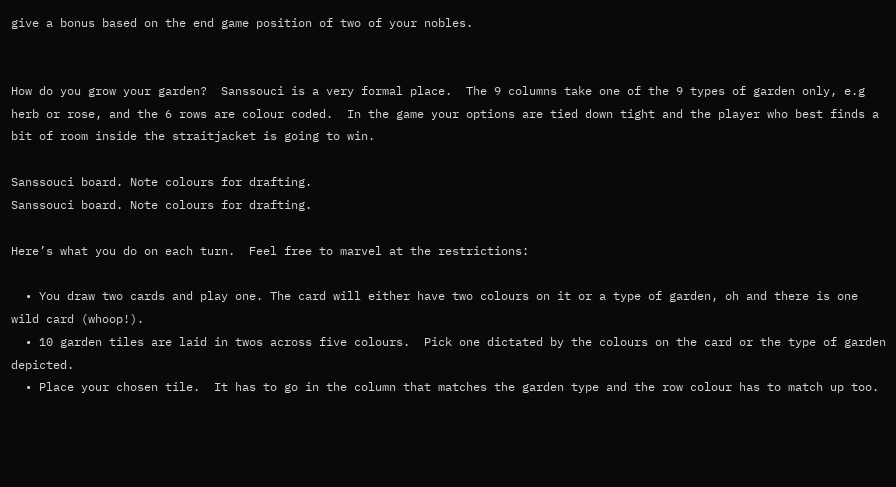give a bonus based on the end game position of two of your nobles.


How do you grow your garden?  Sanssouci is a very formal place.  The 9 columns take one of the 9 types of garden only, e.g herb or rose, and the 6 rows are colour coded.  In the game your options are tied down tight and the player who best finds a bit of room inside the straitjacket is going to win.

Sanssouci board. Note colours for drafting.
Sanssouci board. Note colours for drafting.

Here’s what you do on each turn.  Feel free to marvel at the restrictions:

  • You draw two cards and play one. The card will either have two colours on it or a type of garden, oh and there is one wild card (whoop!).
  • 10 garden tiles are laid in twos across five colours.  Pick one dictated by the colours on the card or the type of garden depicted.
  • Place your chosen tile.  It has to go in the column that matches the garden type and the row colour has to match up too.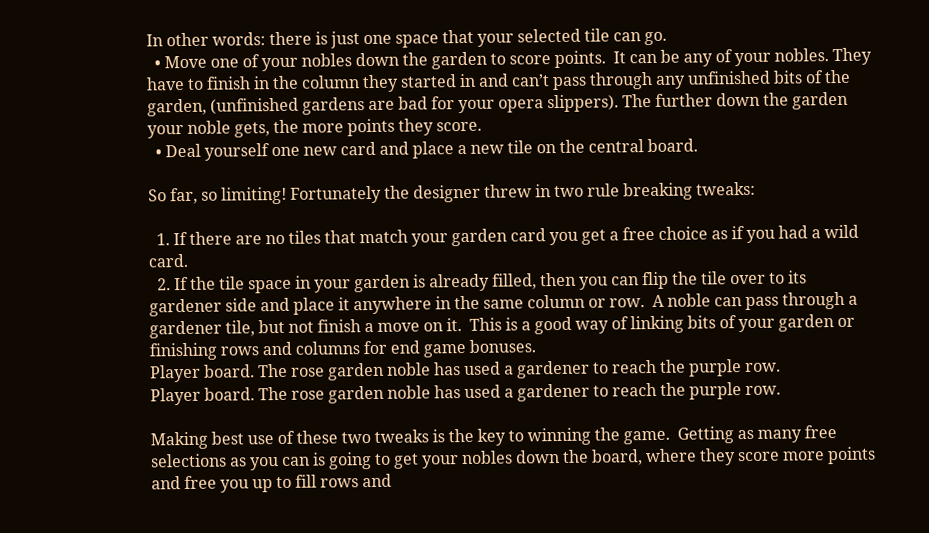In other words: there is just one space that your selected tile can go.
  • Move one of your nobles down the garden to score points.  It can be any of your nobles. They have to finish in the column they started in and can’t pass through any unfinished bits of the garden, (unfinished gardens are bad for your opera slippers). The further down the garden your noble gets, the more points they score.
  • Deal yourself one new card and place a new tile on the central board.

So far, so limiting! Fortunately the designer threw in two rule breaking tweaks:

  1. If there are no tiles that match your garden card you get a free choice as if you had a wild card.
  2. If the tile space in your garden is already filled, then you can flip the tile over to its gardener side and place it anywhere in the same column or row.  A noble can pass through a gardener tile, but not finish a move on it.  This is a good way of linking bits of your garden or finishing rows and columns for end game bonuses.
Player board. The rose garden noble has used a gardener to reach the purple row.
Player board. The rose garden noble has used a gardener to reach the purple row.

Making best use of these two tweaks is the key to winning the game.  Getting as many free selections as you can is going to get your nobles down the board, where they score more points and free you up to fill rows and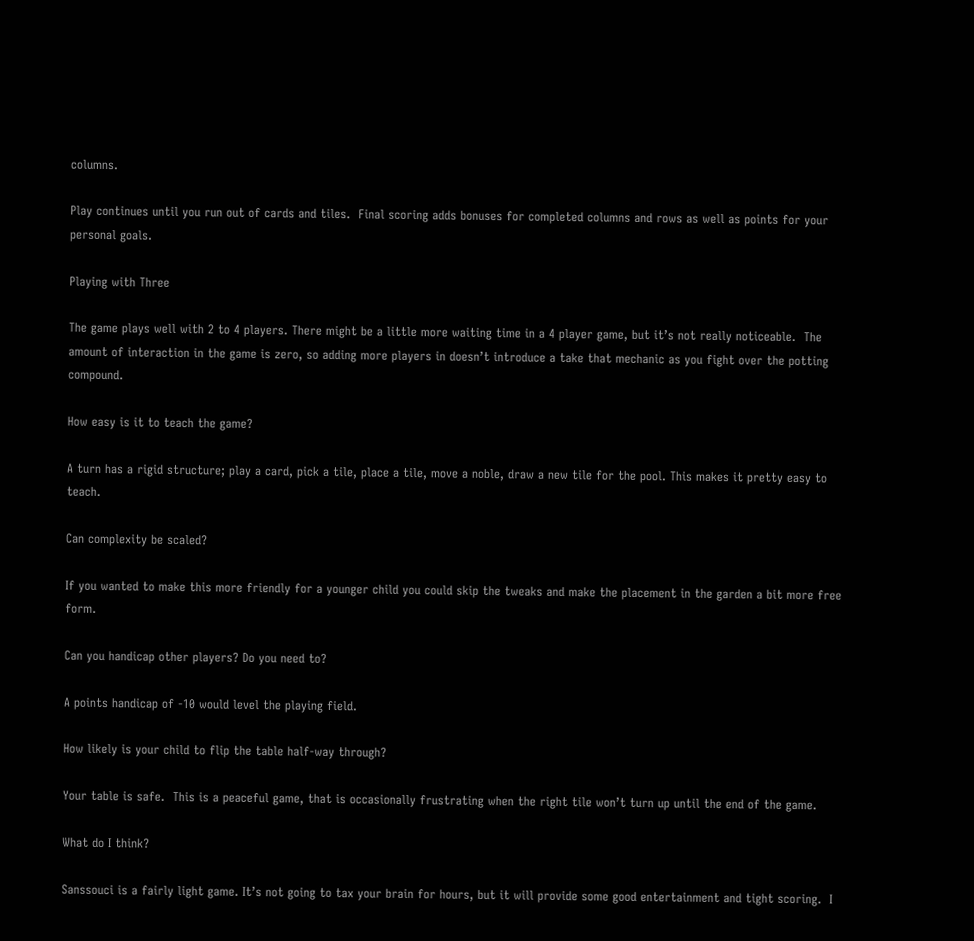columns.

Play continues until you run out of cards and tiles.  Final scoring adds bonuses for completed columns and rows as well as points for your personal goals.

Playing with Three

The game plays well with 2 to 4 players. There might be a little more waiting time in a 4 player game, but it’s not really noticeable.  The amount of interaction in the game is zero, so adding more players in doesn’t introduce a take that mechanic as you fight over the potting compound.

How easy is it to teach the game?

A turn has a rigid structure; play a card, pick a tile, place a tile, move a noble, draw a new tile for the pool. This makes it pretty easy to teach.

Can complexity be scaled?

If you wanted to make this more friendly for a younger child you could skip the tweaks and make the placement in the garden a bit more free form.

Can you handicap other players? Do you need to?

A points handicap of -10 would level the playing field.

How likely is your child to flip the table half-way through?

Your table is safe.  This is a peaceful game, that is occasionally frustrating when the right tile won’t turn up until the end of the game.

What do I think?

Sanssouci is a fairly light game. It’s not going to tax your brain for hours, but it will provide some good entertainment and tight scoring.  I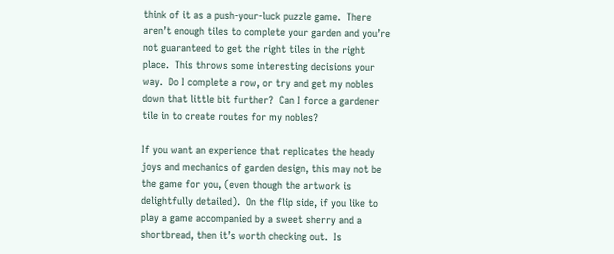think of it as a push-your-luck puzzle game.  There aren’t enough tiles to complete your garden and you’re not guaranteed to get the right tiles in the right place.  This throws some interesting decisions your way.  Do I complete a row, or try and get my nobles down that little bit further?  Can I force a gardener tile in to create routes for my nobles?

If you want an experience that replicates the heady joys and mechanics of garden design, this may not be the game for you, (even though the artwork is delightfully detailed).  On the flip side, if you like to play a game accompanied by a sweet sherry and a shortbread, then it’s worth checking out.  Is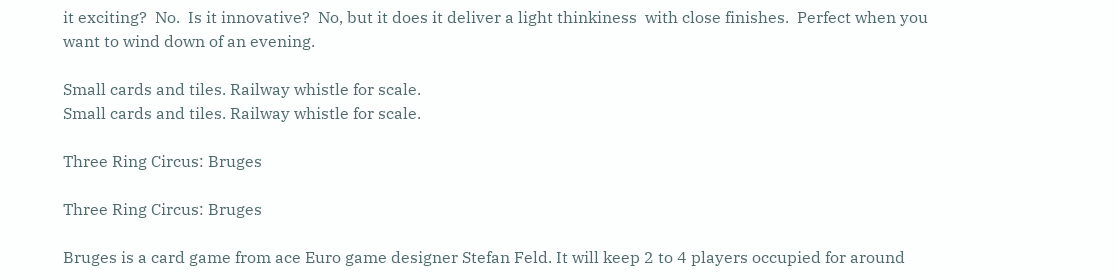it exciting?  No.  Is it innovative?  No, but it does it deliver a light thinkiness  with close finishes.  Perfect when you want to wind down of an evening.

Small cards and tiles. Railway whistle for scale.
Small cards and tiles. Railway whistle for scale.

Three Ring Circus: Bruges

Three Ring Circus: Bruges

Bruges is a card game from ace Euro game designer Stefan Feld. It will keep 2 to 4 players occupied for around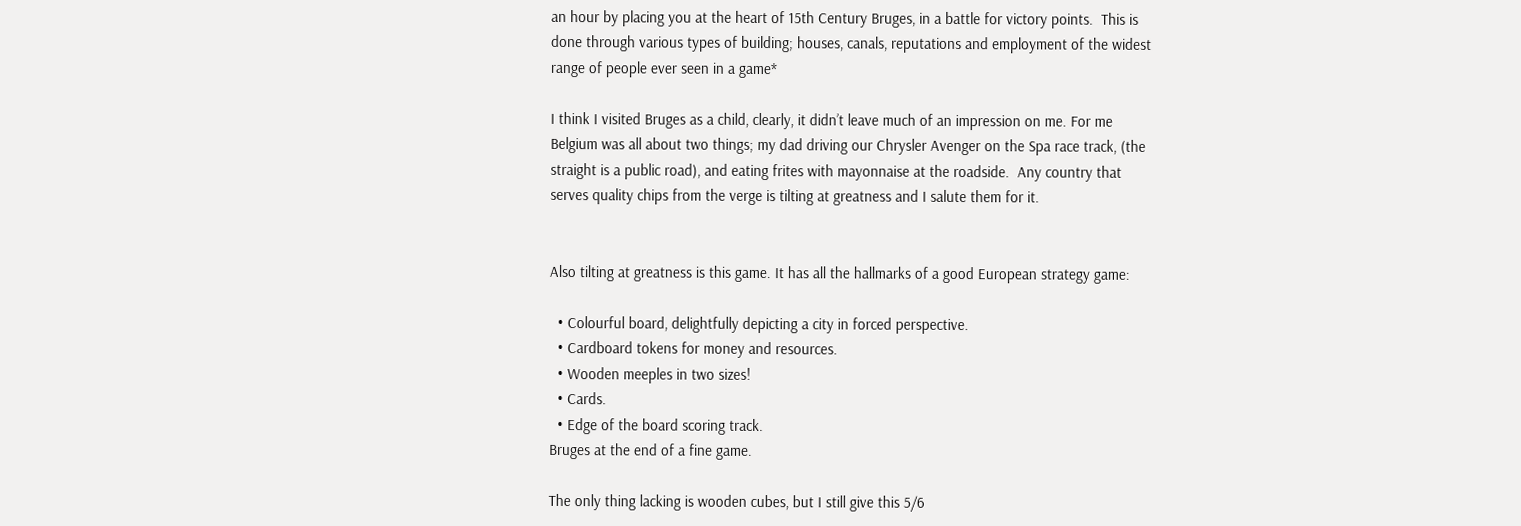an hour by placing you at the heart of 15th Century Bruges, in a battle for victory points.  This is done through various types of building; houses, canals, reputations and employment of the widest range of people ever seen in a game*

I think I visited Bruges as a child, clearly, it didn’t leave much of an impression on me. For me Belgium was all about two things; my dad driving our Chrysler Avenger on the Spa race track, (the straight is a public road), and eating frites with mayonnaise at the roadside.  Any country that serves quality chips from the verge is tilting at greatness and I salute them for it.


Also tilting at greatness is this game. It has all the hallmarks of a good European strategy game:

  • Colourful board, delightfully depicting a city in forced perspective.
  • Cardboard tokens for money and resources.
  • Wooden meeples in two sizes!
  • Cards.
  • Edge of the board scoring track.
Bruges at the end of a fine game.

The only thing lacking is wooden cubes, but I still give this 5/6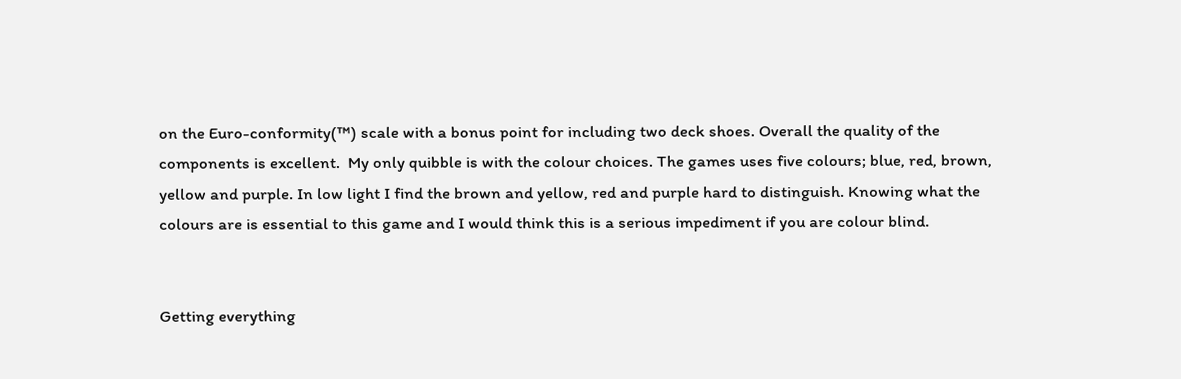on the Euro-conformity(™) scale with a bonus point for including two deck shoes. Overall the quality of the components is excellent.  My only quibble is with the colour choices. The games uses five colours; blue, red, brown, yellow and purple. In low light I find the brown and yellow, red and purple hard to distinguish. Knowing what the colours are is essential to this game and I would think this is a serious impediment if you are colour blind.


Getting everything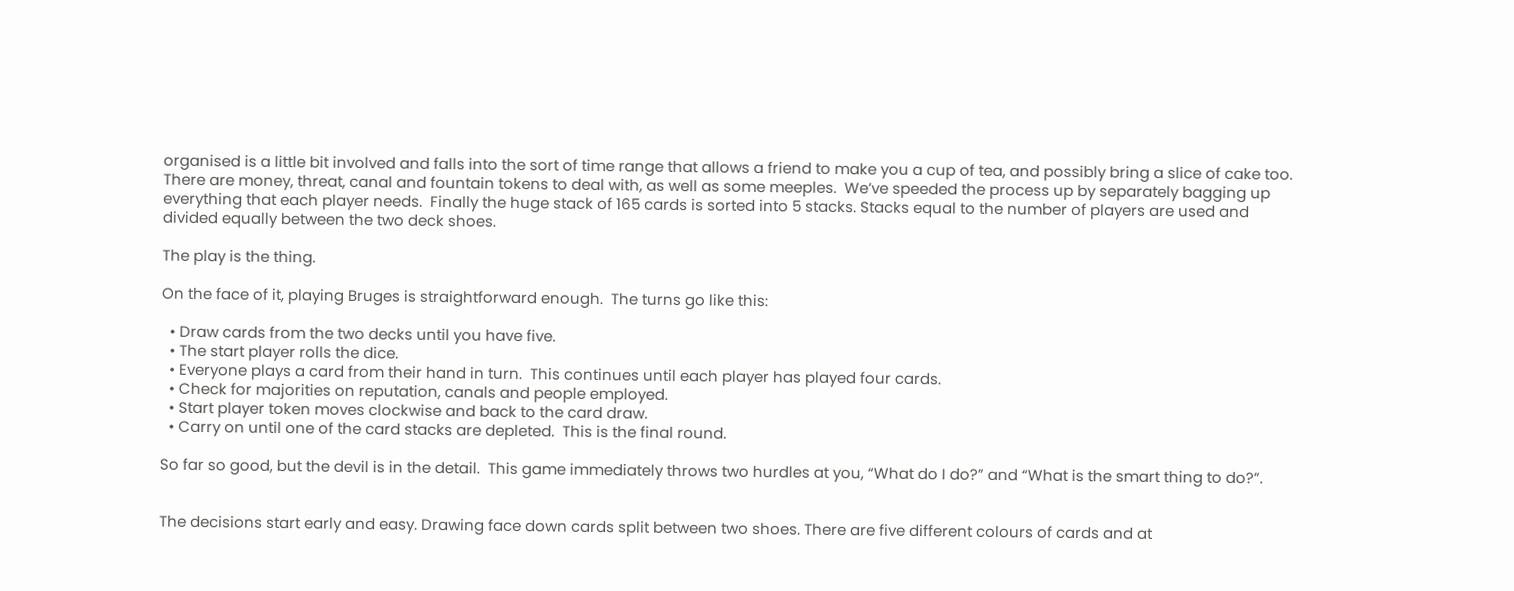organised is a little bit involved and falls into the sort of time range that allows a friend to make you a cup of tea, and possibly bring a slice of cake too.  There are money, threat, canal and fountain tokens to deal with, as well as some meeples.  We’ve speeded the process up by separately bagging up everything that each player needs.  Finally the huge stack of 165 cards is sorted into 5 stacks. Stacks equal to the number of players are used and divided equally between the two deck shoes.

The play is the thing.

On the face of it, playing Bruges is straightforward enough.  The turns go like this:

  • Draw cards from the two decks until you have five.
  • The start player rolls the dice.
  • Everyone plays a card from their hand in turn.  This continues until each player has played four cards.
  • Check for majorities on reputation, canals and people employed.
  • Start player token moves clockwise and back to the card draw.
  • Carry on until one of the card stacks are depleted.  This is the final round.

So far so good, but the devil is in the detail.  This game immediately throws two hurdles at you, “What do I do?” and “What is the smart thing to do?”.


The decisions start early and easy. Drawing face down cards split between two shoes. There are five different colours of cards and at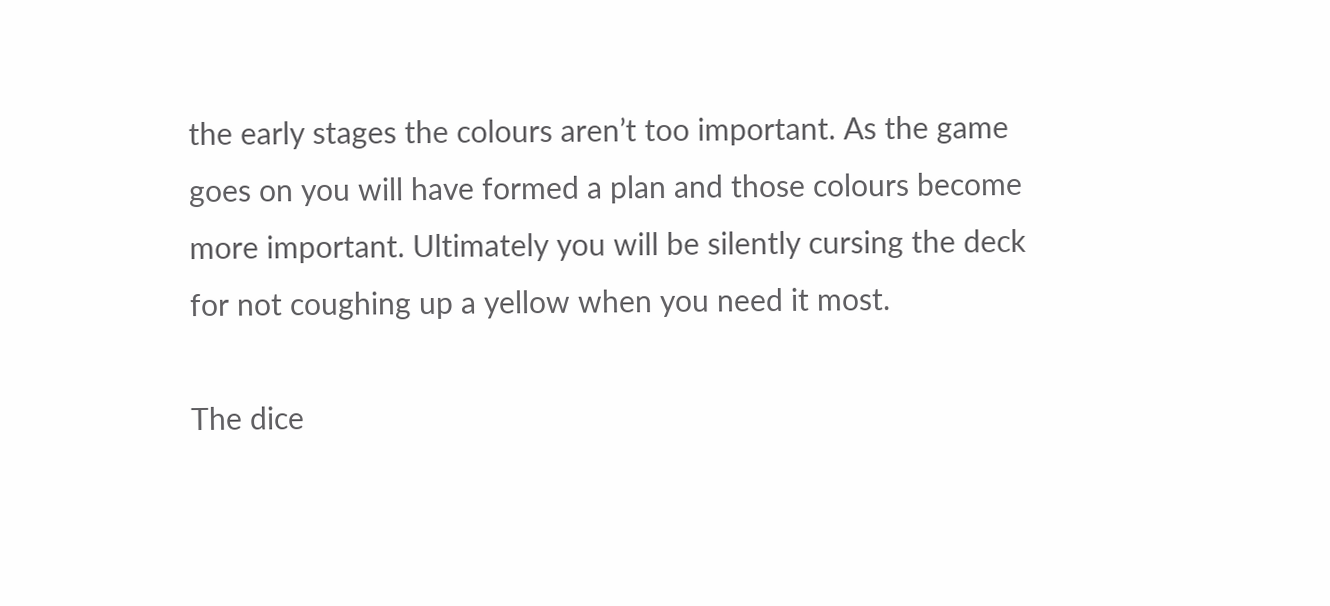the early stages the colours aren’t too important. As the game goes on you will have formed a plan and those colours become more important. Ultimately you will be silently cursing the deck for not coughing up a yellow when you need it most.

The dice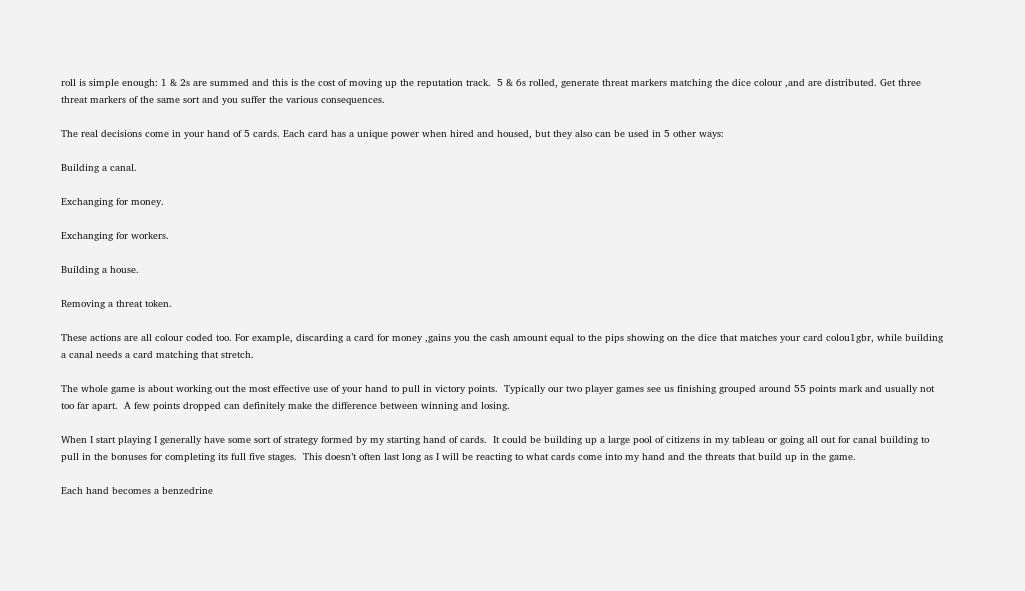roll is simple enough: 1 & 2s are summed and this is the cost of moving up the reputation track.  5 & 6s rolled, generate threat markers matching the dice colour ,and are distributed. Get three threat markers of the same sort and you suffer the various consequences.

The real decisions come in your hand of 5 cards. Each card has a unique power when hired and housed, but they also can be used in 5 other ways:

Building a canal.

Exchanging for money.

Exchanging for workers.

Building a house.

Removing a threat token.

These actions are all colour coded too. For example, discarding a card for money ,gains you the cash amount equal to the pips showing on the dice that matches your card colou1gbr, while building a canal needs a card matching that stretch.

The whole game is about working out the most effective use of your hand to pull in victory points.  Typically our two player games see us finishing grouped around 55 points mark and usually not too far apart.  A few points dropped can definitely make the difference between winning and losing.

When I start playing I generally have some sort of strategy formed by my starting hand of cards.  It could be building up a large pool of citizens in my tableau or going all out for canal building to pull in the bonuses for completing its full five stages.  This doesn’t often last long as I will be reacting to what cards come into my hand and the threats that build up in the game.

Each hand becomes a benzedrine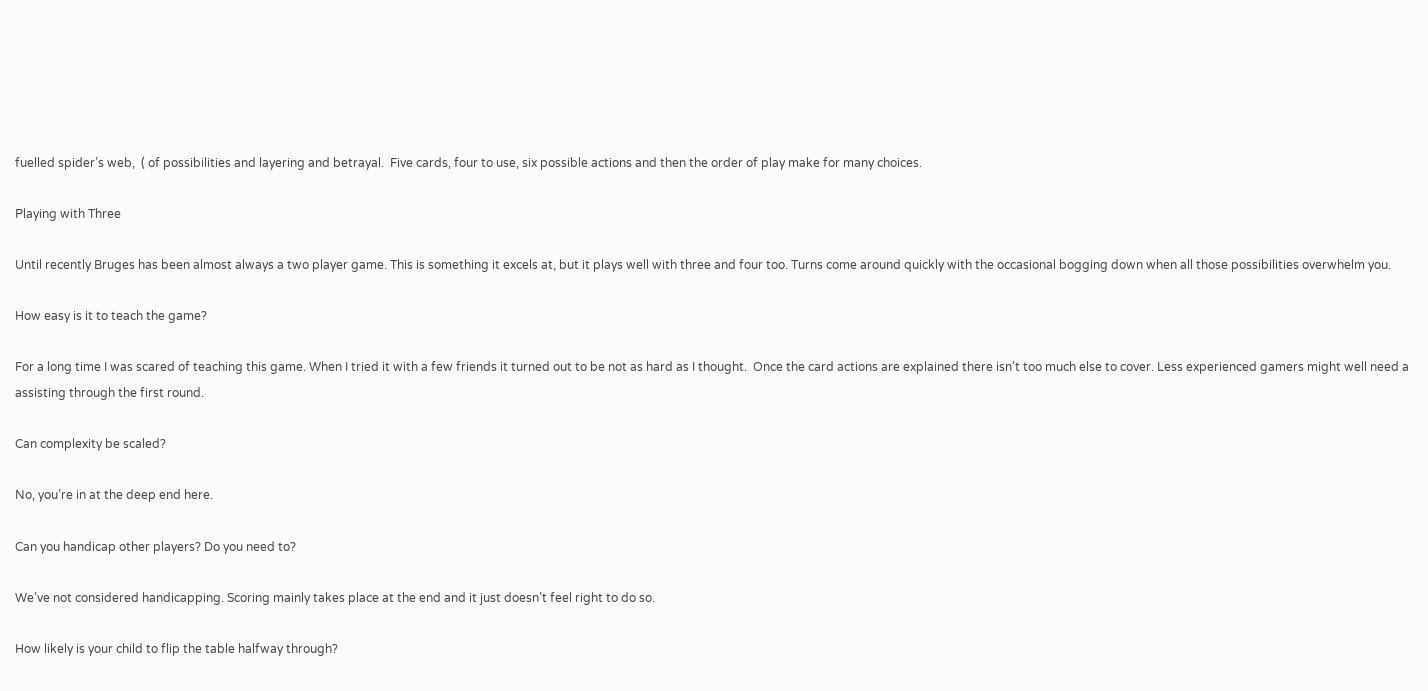fuelled spider’s web,  ( of possibilities and layering and betrayal.  Five cards, four to use, six possible actions and then the order of play make for many choices.

Playing with Three

Until recently Bruges has been almost always a two player game. This is something it excels at, but it plays well with three and four too. Turns come around quickly with the occasional bogging down when all those possibilities overwhelm you.

How easy is it to teach the game?

For a long time I was scared of teaching this game. When I tried it with a few friends it turned out to be not as hard as I thought.  Once the card actions are explained there isn’t too much else to cover. Less experienced gamers might well need a assisting through the first round.

Can complexity be scaled?

No, you’re in at the deep end here.

Can you handicap other players? Do you need to?

We’ve not considered handicapping. Scoring mainly takes place at the end and it just doesn’t feel right to do so.

How likely is your child to flip the table halfway through?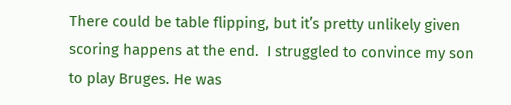There could be table flipping, but it’s pretty unlikely given scoring happens at the end.  I struggled to convince my son to play Bruges. He was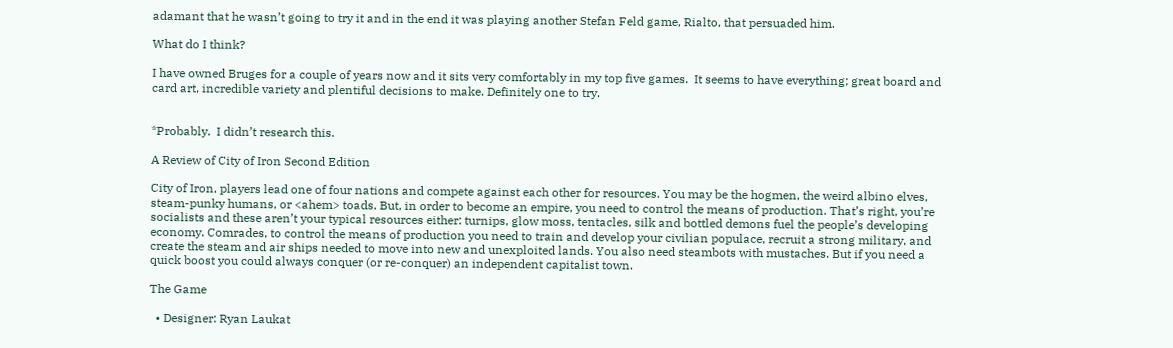adamant that he wasn’t going to try it and in the end it was playing another Stefan Feld game, Rialto, that persuaded him.

What do I think?

I have owned Bruges for a couple of years now and it sits very comfortably in my top five games.  It seems to have everything; great board and card art, incredible variety and plentiful decisions to make. Definitely one to try.


*Probably.  I didn’t research this.

A Review of City of Iron Second Edition

City of Iron, players lead one of four nations and compete against each other for resources. You may be the hogmen, the weird albino elves, steam-punky humans, or <ahem> toads. But, in order to become an empire, you need to control the means of production. That’s right, you’re socialists and these aren’t your typical resources either: turnips, glow moss, tentacles, silk and bottled demons fuel the people’s developing economy. Comrades, to control the means of production you need to train and develop your civilian populace, recruit a strong military, and create the steam and air ships needed to move into new and unexploited lands. You also need steambots with mustaches. But if you need a quick boost you could always conquer (or re-conquer) an independent capitalist town.

The Game

  • Designer: Ryan Laukat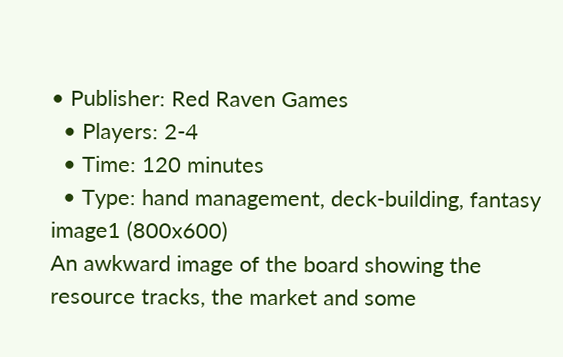• Publisher: Red Raven Games
  • Players: 2-4
  • Time: 120 minutes
  • Type: hand management, deck-building, fantasy
image1 (800x600)
An awkward image of the board showing the resource tracks, the market and some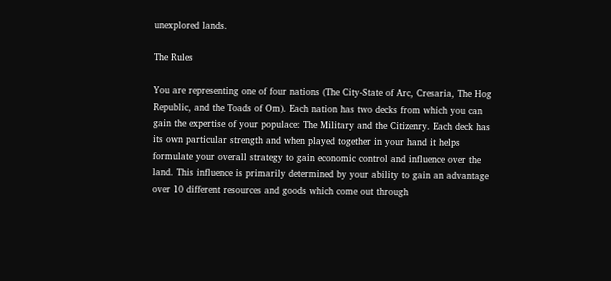unexplored lands.

The Rules

You are representing one of four nations (The City-State of Arc, Cresaria, The Hog Republic, and the Toads of Om). Each nation has two decks from which you can gain the expertise of your populace: The Military and the Citizenry. Each deck has its own particular strength and when played together in your hand it helps formulate your overall strategy to gain economic control and influence over the land. This influence is primarily determined by your ability to gain an advantage over 10 different resources and goods which come out through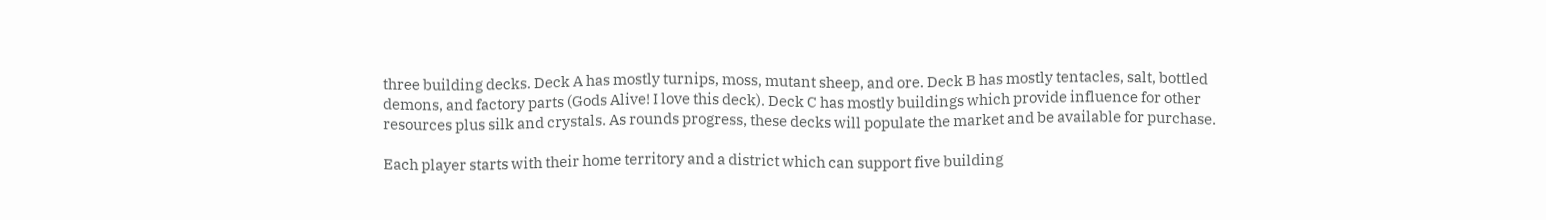three building decks. Deck A has mostly turnips, moss, mutant sheep, and ore. Deck B has mostly tentacles, salt, bottled demons, and factory parts (Gods Alive! I love this deck). Deck C has mostly buildings which provide influence for other resources plus silk and crystals. As rounds progress, these decks will populate the market and be available for purchase.

Each player starts with their home territory and a district which can support five building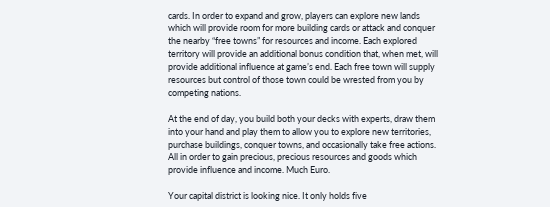cards. In order to expand and grow, players can explore new lands which will provide room for more building cards or attack and conquer the nearby “free towns” for resources and income. Each explored territory will provide an additional bonus condition that, when met, will provide additional influence at game’s end. Each free town will supply resources but control of those town could be wrested from you by competing nations.

At the end of day, you build both your decks with experts, draw them into your hand and play them to allow you to explore new territories, purchase buildings, conquer towns, and occasionally take free actions. All in order to gain precious, precious resources and goods which provide influence and income. Much Euro.

Your capital district is looking nice. It only holds five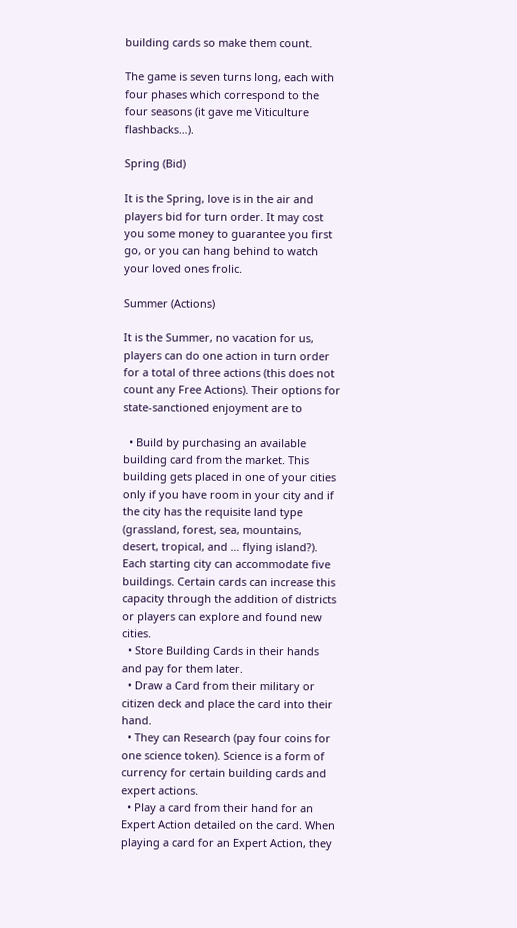building cards so make them count.

The game is seven turns long, each with four phases which correspond to the four seasons (it gave me Viticulture flashbacks…).

Spring (Bid)

It is the Spring, love is in the air and players bid for turn order. It may cost you some money to guarantee you first go, or you can hang behind to watch your loved ones frolic.

Summer (Actions)

It is the Summer, no vacation for us, players can do one action in turn order for a total of three actions (this does not count any Free Actions). Their options for state-sanctioned enjoyment are to

  • Build by purchasing an available building card from the market. This building gets placed in one of your cities only if you have room in your city and if the city has the requisite land type (grassland, forest, sea, mountains, desert, tropical, and … flying island?). Each starting city can accommodate five buildings. Certain cards can increase this capacity through the addition of districts or players can explore and found new cities.
  • Store Building Cards in their hands and pay for them later.
  • Draw a Card from their military or citizen deck and place the card into their hand.
  • They can Research (pay four coins for one science token). Science is a form of currency for certain building cards and expert actions.
  • Play a card from their hand for an Expert Action detailed on the card. When playing a card for an Expert Action, they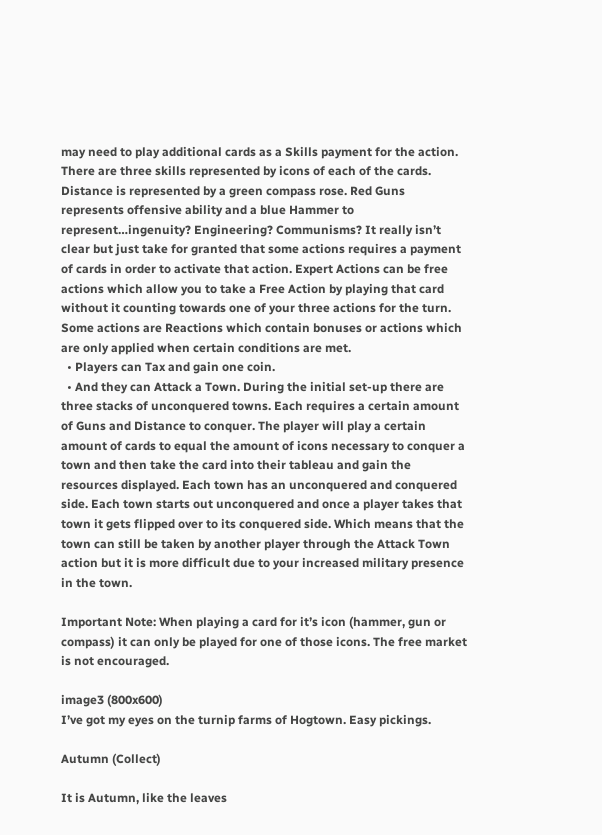may need to play additional cards as a Skills payment for the action. There are three skills represented by icons of each of the cards. Distance is represented by a green compass rose. Red Guns represents offensive ability and a blue Hammer to represent…ingenuity? Engineering? Communisms? It really isn’t clear but just take for granted that some actions requires a payment of cards in order to activate that action. Expert Actions can be free actions which allow you to take a Free Action by playing that card without it counting towards one of your three actions for the turn. Some actions are Reactions which contain bonuses or actions which are only applied when certain conditions are met.
  • Players can Tax and gain one coin.
  • And they can Attack a Town. During the initial set-up there are three stacks of unconquered towns. Each requires a certain amount of Guns and Distance to conquer. The player will play a certain amount of cards to equal the amount of icons necessary to conquer a town and then take the card into their tableau and gain the resources displayed. Each town has an unconquered and conquered side. Each town starts out unconquered and once a player takes that town it gets flipped over to its conquered side. Which means that the town can still be taken by another player through the Attack Town action but it is more difficult due to your increased military presence in the town.

Important Note: When playing a card for it’s icon (hammer, gun or compass) it can only be played for one of those icons. The free market is not encouraged.

image3 (800x600)
I’ve got my eyes on the turnip farms of Hogtown. Easy pickings.

Autumn (Collect)

It is Autumn, like the leaves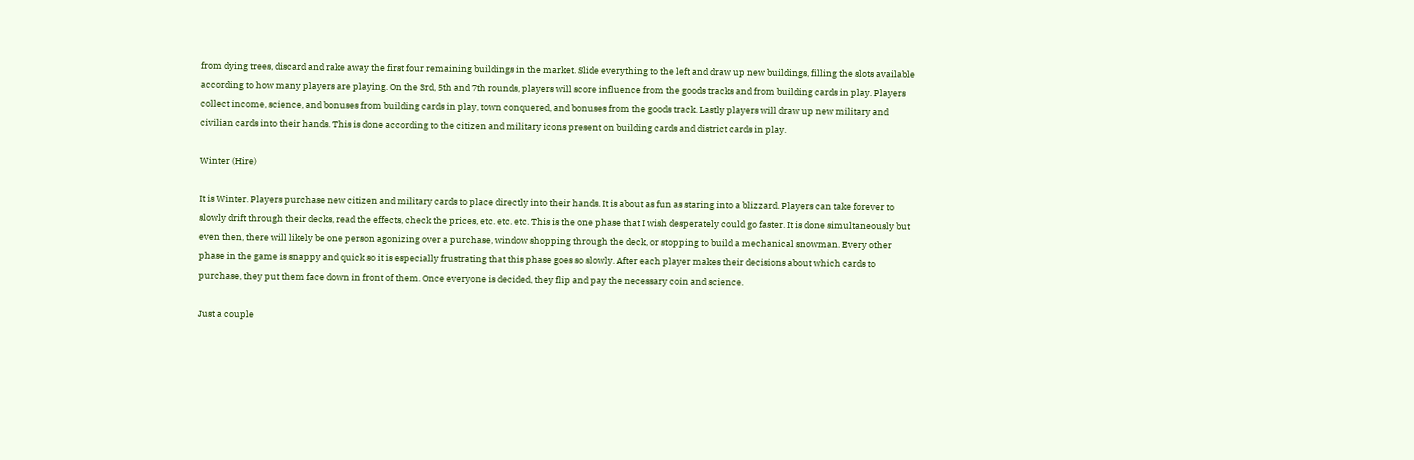from dying trees, discard and rake away the first four remaining buildings in the market. Slide everything to the left and draw up new buildings, filling the slots available according to how many players are playing. On the 3rd, 5th and 7th rounds, players will score influence from the goods tracks and from building cards in play. Players collect income, science, and bonuses from building cards in play, town conquered, and bonuses from the goods track. Lastly players will draw up new military and civilian cards into their hands. This is done according to the citizen and military icons present on building cards and district cards in play.

Winter (Hire)

It is Winter. Players purchase new citizen and military cards to place directly into their hands. It is about as fun as staring into a blizzard. Players can take forever to slowly drift through their decks, read the effects, check the prices, etc. etc. etc. This is the one phase that I wish desperately could go faster. It is done simultaneously but even then, there will likely be one person agonizing over a purchase, window shopping through the deck, or stopping to build a mechanical snowman. Every other phase in the game is snappy and quick so it is especially frustrating that this phase goes so slowly. After each player makes their decisions about which cards to purchase, they put them face down in front of them. Once everyone is decided, they flip and pay the necessary coin and science.

Just a couple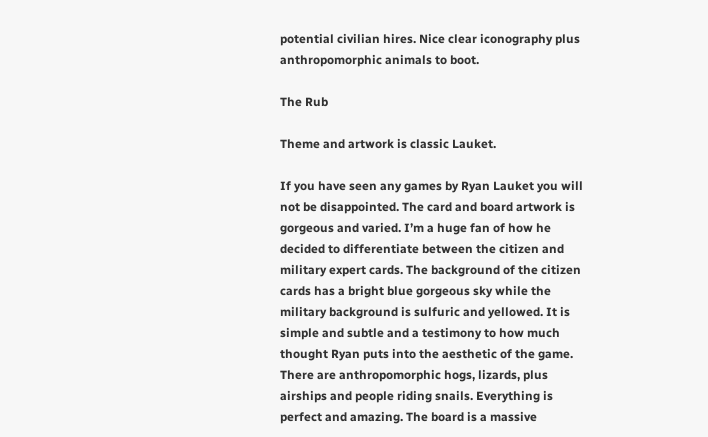potential civilian hires. Nice clear iconography plus anthropomorphic animals to boot.

The Rub

Theme and artwork is classic Lauket.

If you have seen any games by Ryan Lauket you will not be disappointed. The card and board artwork is gorgeous and varied. I’m a huge fan of how he decided to differentiate between the citizen and military expert cards. The background of the citizen cards has a bright blue gorgeous sky while the military background is sulfuric and yellowed. It is simple and subtle and a testimony to how much thought Ryan puts into the aesthetic of the game. There are anthropomorphic hogs, lizards, plus airships and people riding snails. Everything is perfect and amazing. The board is a massive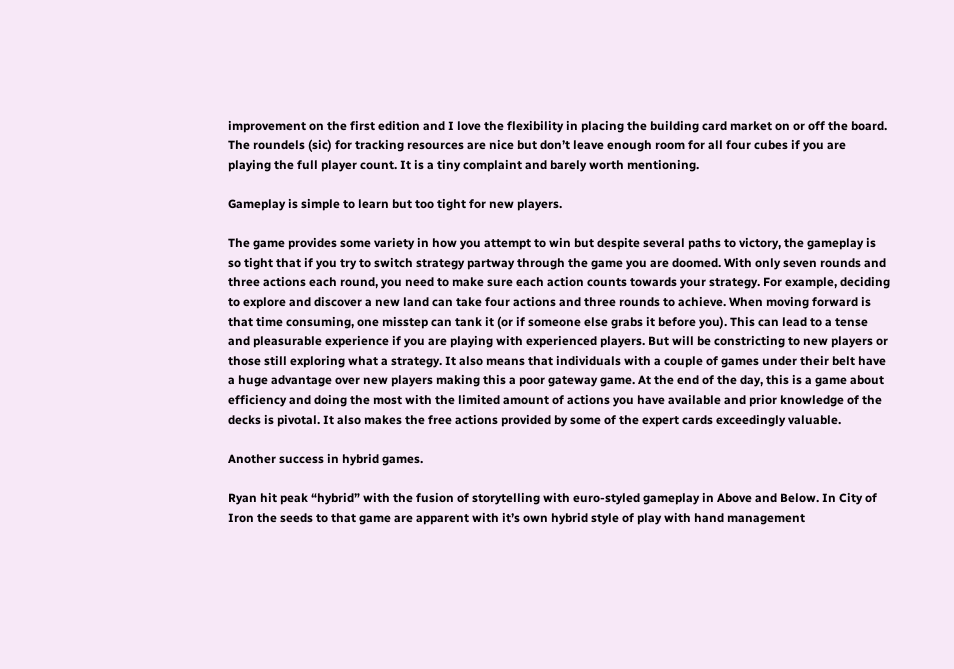improvement on the first edition and I love the flexibility in placing the building card market on or off the board. The roundels (sic) for tracking resources are nice but don’t leave enough room for all four cubes if you are playing the full player count. It is a tiny complaint and barely worth mentioning.

Gameplay is simple to learn but too tight for new players.

The game provides some variety in how you attempt to win but despite several paths to victory, the gameplay is so tight that if you try to switch strategy partway through the game you are doomed. With only seven rounds and three actions each round, you need to make sure each action counts towards your strategy. For example, deciding to explore and discover a new land can take four actions and three rounds to achieve. When moving forward is that time consuming, one misstep can tank it (or if someone else grabs it before you). This can lead to a tense and pleasurable experience if you are playing with experienced players. But will be constricting to new players or those still exploring what a strategy. It also means that individuals with a couple of games under their belt have a huge advantage over new players making this a poor gateway game. At the end of the day, this is a game about efficiency and doing the most with the limited amount of actions you have available and prior knowledge of the decks is pivotal. It also makes the free actions provided by some of the expert cards exceedingly valuable.

Another success in hybrid games.

Ryan hit peak “hybrid” with the fusion of storytelling with euro-styled gameplay in Above and Below. In City of Iron the seeds to that game are apparent with it’s own hybrid style of play with hand management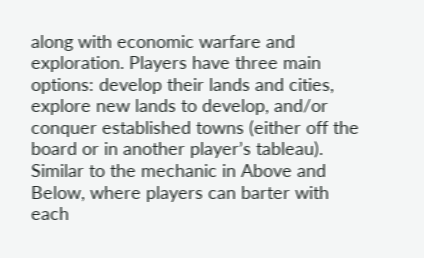along with economic warfare and exploration. Players have three main options: develop their lands and cities, explore new lands to develop, and/or conquer established towns (either off the board or in another player’s tableau). Similar to the mechanic in Above and Below, where players can barter with each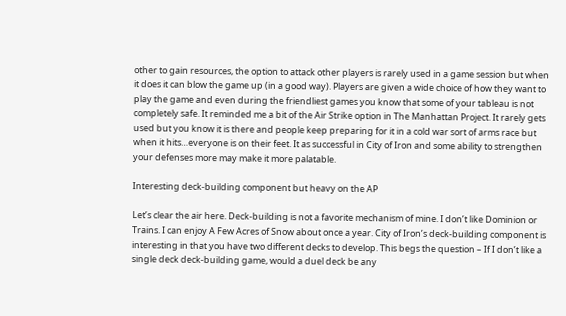other to gain resources, the option to attack other players is rarely used in a game session but when it does it can blow the game up (in a good way). Players are given a wide choice of how they want to play the game and even during the friendliest games you know that some of your tableau is not completely safe. It reminded me a bit of the Air Strike option in The Manhattan Project. It rarely gets used but you know it is there and people keep preparing for it in a cold war sort of arms race but when it hits…everyone is on their feet. It as successful in City of Iron and some ability to strengthen your defenses more may make it more palatable.

Interesting deck-building component but heavy on the AP

Let’s clear the air here. Deck-building is not a favorite mechanism of mine. I don’t like Dominion or Trains. I can enjoy A Few Acres of Snow about once a year. City of Iron’s deck-building component is interesting in that you have two different decks to develop. This begs the question – If I don’t like a single deck deck-building game, would a duel deck be any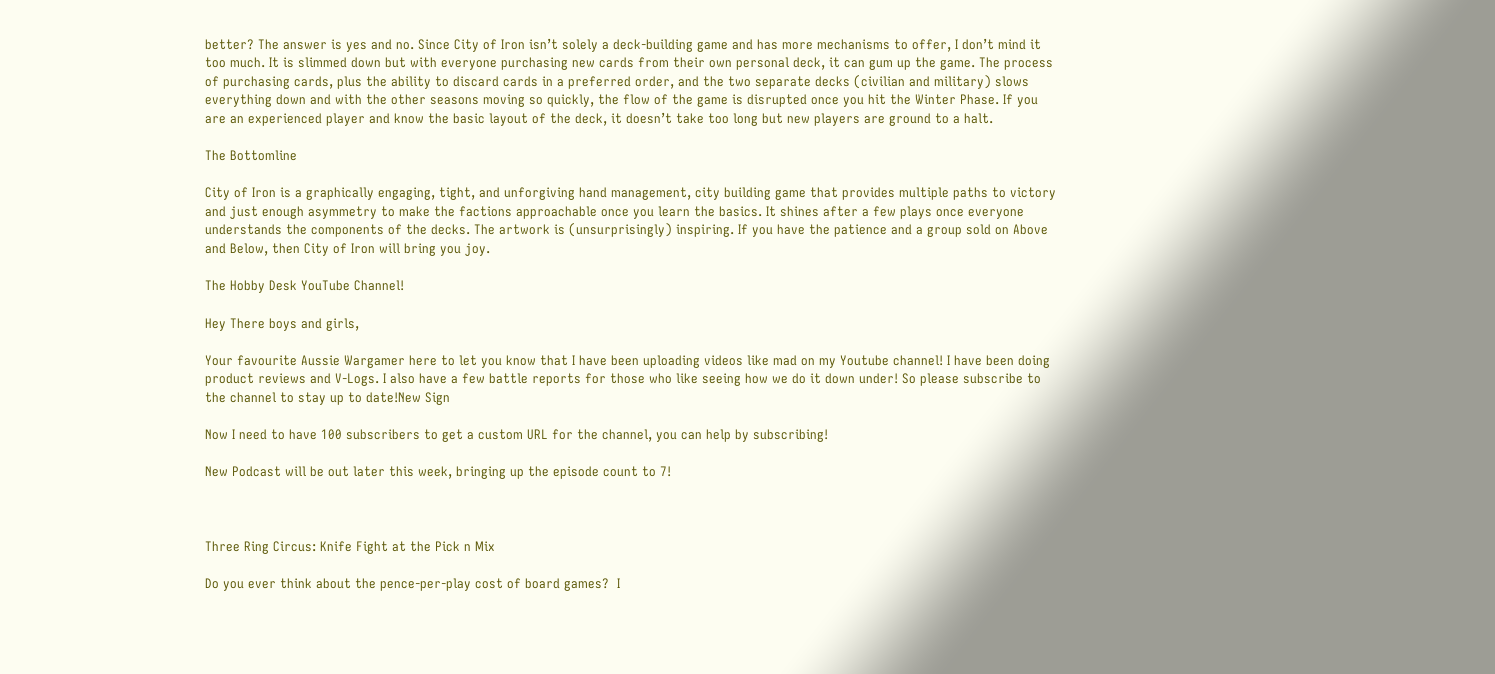better? The answer is yes and no. Since City of Iron isn’t solely a deck-building game and has more mechanisms to offer, I don’t mind it too much. It is slimmed down but with everyone purchasing new cards from their own personal deck, it can gum up the game. The process of purchasing cards, plus the ability to discard cards in a preferred order, and the two separate decks (civilian and military) slows everything down and with the other seasons moving so quickly, the flow of the game is disrupted once you hit the Winter Phase. If you are an experienced player and know the basic layout of the deck, it doesn’t take too long but new players are ground to a halt.

The Bottomline

City of Iron is a graphically engaging, tight, and unforgiving hand management, city building game that provides multiple paths to victory and just enough asymmetry to make the factions approachable once you learn the basics. It shines after a few plays once everyone understands the components of the decks. The artwork is (unsurprisingly) inspiring. If you have the patience and a group sold on Above and Below, then City of Iron will bring you joy.

The Hobby Desk YouTube Channel!

Hey There boys and girls,

Your favourite Aussie Wargamer here to let you know that I have been uploading videos like mad on my Youtube channel! I have been doing product reviews and V-Logs. I also have a few battle reports for those who like seeing how we do it down under! So please subscribe to the channel to stay up to date!New Sign

Now I need to have 100 subscribers to get a custom URL for the channel, you can help by subscribing!

New Podcast will be out later this week, bringing up the episode count to 7!



Three Ring Circus: Knife Fight at the Pick n Mix

Do you ever think about the pence-per-play cost of board games?  I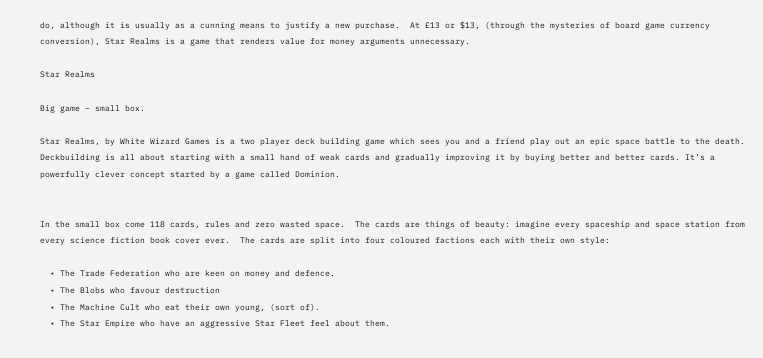do, although it is usually as a cunning means to justify a new purchase.  At £13 or $13, (through the mysteries of board game currency conversion), Star Realms is a game that renders value for money arguments unnecessary.

Star Realms

Big game – small box.

Star Realms, by White Wizard Games is a two player deck building game which sees you and a friend play out an epic space battle to the death. Deckbuilding is all about starting with a small hand of weak cards and gradually improving it by buying better and better cards. It’s a powerfully clever concept started by a game called Dominion.


In the small box come 118 cards, rules and zero wasted space.  The cards are things of beauty: imagine every spaceship and space station from every science fiction book cover ever.  The cards are split into four coloured factions each with their own style:

  • The Trade Federation who are keen on money and defence.
  • The Blobs who favour destruction
  • The Machine Cult who eat their own young, (sort of).
  • The Star Empire who have an aggressive Star Fleet feel about them.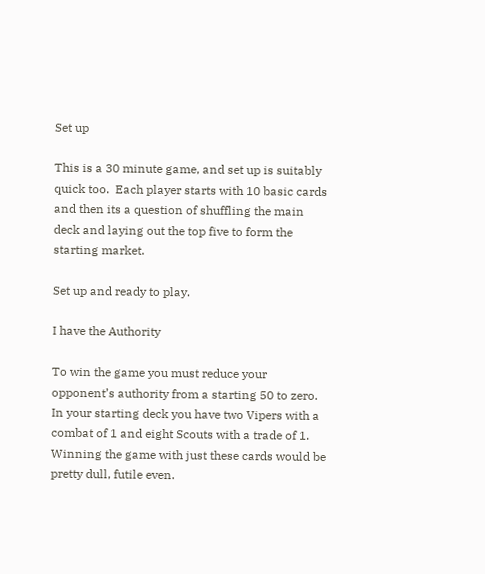Set up

This is a 30 minute game, and set up is suitably quick too.  Each player starts with 10 basic cards and then its a question of shuffling the main deck and laying out the top five to form the starting market.

Set up and ready to play.

I have the Authority

To win the game you must reduce your opponent’s authority from a starting 50 to zero. In your starting deck you have two Vipers with a combat of 1 and eight Scouts with a trade of 1.  Winning the game with just these cards would be pretty dull, futile even.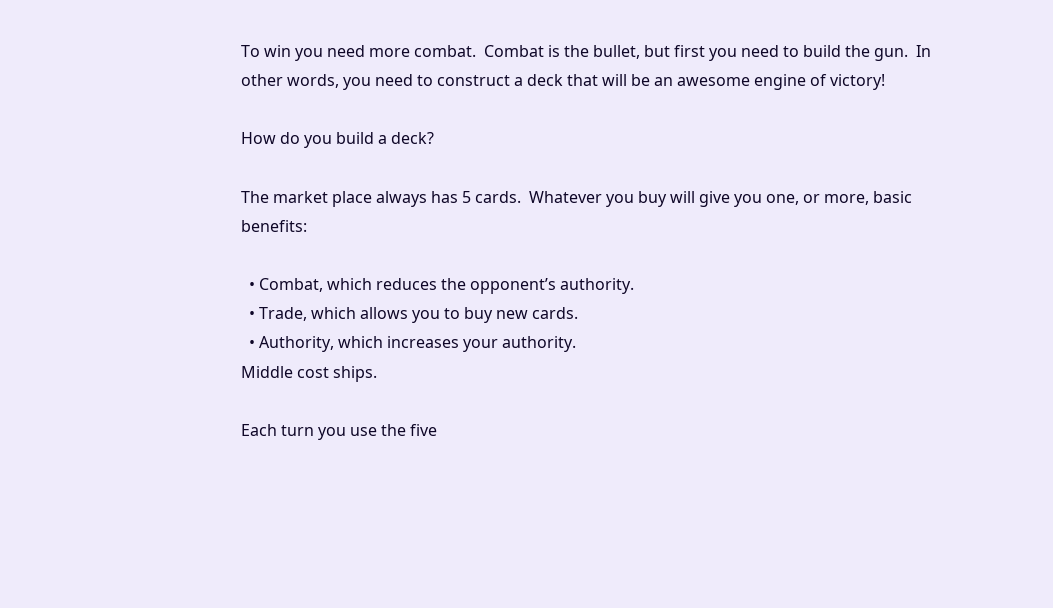To win you need more combat.  Combat is the bullet, but first you need to build the gun.  In other words, you need to construct a deck that will be an awesome engine of victory!

How do you build a deck?

The market place always has 5 cards.  Whatever you buy will give you one, or more, basic benefits:

  • Combat, which reduces the opponent’s authority.
  • Trade, which allows you to buy new cards.
  • Authority, which increases your authority.
Middle cost ships.

Each turn you use the five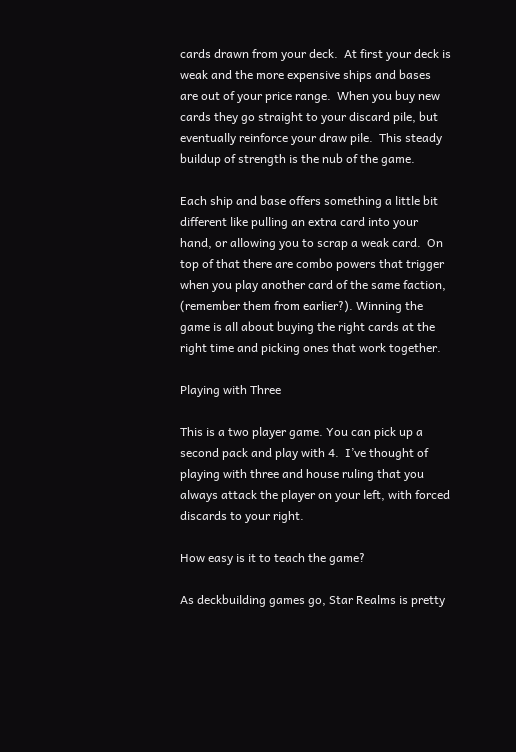cards drawn from your deck.  At first your deck is weak and the more expensive ships and bases are out of your price range.  When you buy new cards they go straight to your discard pile, but eventually reinforce your draw pile.  This steady buildup of strength is the nub of the game.

Each ship and base offers something a little bit different like pulling an extra card into your hand, or allowing you to scrap a weak card.  On top of that there are combo powers that trigger when you play another card of the same faction, (remember them from earlier?). Winning the game is all about buying the right cards at the right time and picking ones that work together.

Playing with Three

This is a two player game. You can pick up a second pack and play with 4.  I’ve thought of playing with three and house ruling that you always attack the player on your left, with forced discards to your right.

How easy is it to teach the game?

As deckbuilding games go, Star Realms is pretty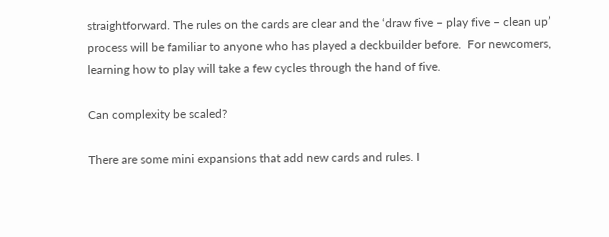straightforward. The rules on the cards are clear and the ‘draw five – play five – clean up’ process will be familiar to anyone who has played a deckbuilder before.  For newcomers, learning how to play will take a few cycles through the hand of five.

Can complexity be scaled?

There are some mini expansions that add new cards and rules. I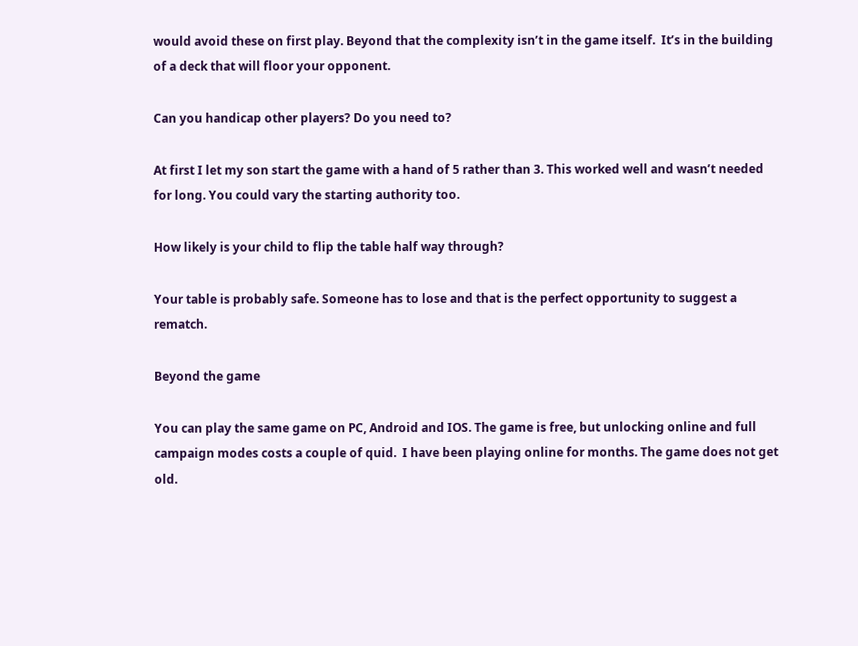would avoid these on first play. Beyond that the complexity isn’t in the game itself.  It’s in the building of a deck that will floor your opponent.

Can you handicap other players? Do you need to?

At first I let my son start the game with a hand of 5 rather than 3. This worked well and wasn’t needed for long. You could vary the starting authority too.

How likely is your child to flip the table half way through?

Your table is probably safe. Someone has to lose and that is the perfect opportunity to suggest a rematch.

Beyond the game

You can play the same game on PC, Android and IOS. The game is free, but unlocking online and full campaign modes costs a couple of quid.  I have been playing online for months. The game does not get old.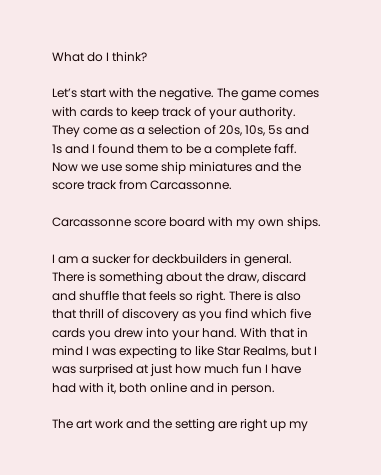What do I think?

Let’s start with the negative. The game comes with cards to keep track of your authority. They come as a selection of 20s, 10s, 5s and 1s and I found them to be a complete faff. Now we use some ship miniatures and the score track from Carcassonne.

Carcassonne score board with my own ships.

I am a sucker for deckbuilders in general.  There is something about the draw, discard and shuffle that feels so right. There is also that thrill of discovery as you find which five cards you drew into your hand. With that in mind I was expecting to like Star Realms, but I was surprised at just how much fun I have had with it, both online and in person.

The art work and the setting are right up my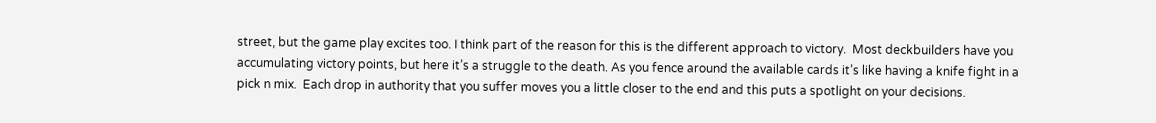street, but the game play excites too. I think part of the reason for this is the different approach to victory.  Most deckbuilders have you accumulating victory points, but here it’s a struggle to the death. As you fence around the available cards it’s like having a knife fight in a pick n mix.  Each drop in authority that you suffer moves you a little closer to the end and this puts a spotlight on your decisions.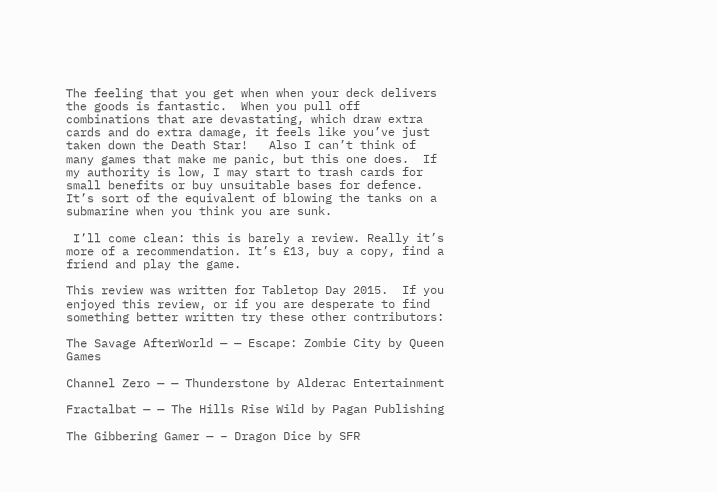The feeling that you get when when your deck delivers the goods is fantastic.  When you pull off combinations that are devastating, which draw extra cards and do extra damage, it feels like you’ve just taken down the Death Star!   Also I can’t think of many games that make me panic, but this one does.  If my authority is low, I may start to trash cards for small benefits or buy unsuitable bases for defence.  It’s sort of the equivalent of blowing the tanks on a submarine when you think you are sunk.

 I’ll come clean: this is barely a review. Really it’s more of a recommendation. It’s £13, buy a copy, find a friend and play the game.

This review was written for Tabletop Day 2015.  If you enjoyed this review, or if you are desperate to find something better written try these other contributors:

The Savage AfterWorld — — Escape: Zombie City by Queen Games

Channel Zero — — Thunderstone by Alderac Entertainment

Fractalbat — — The Hills Rise Wild by Pagan Publishing

The Gibbering Gamer — – Dragon Dice by SFR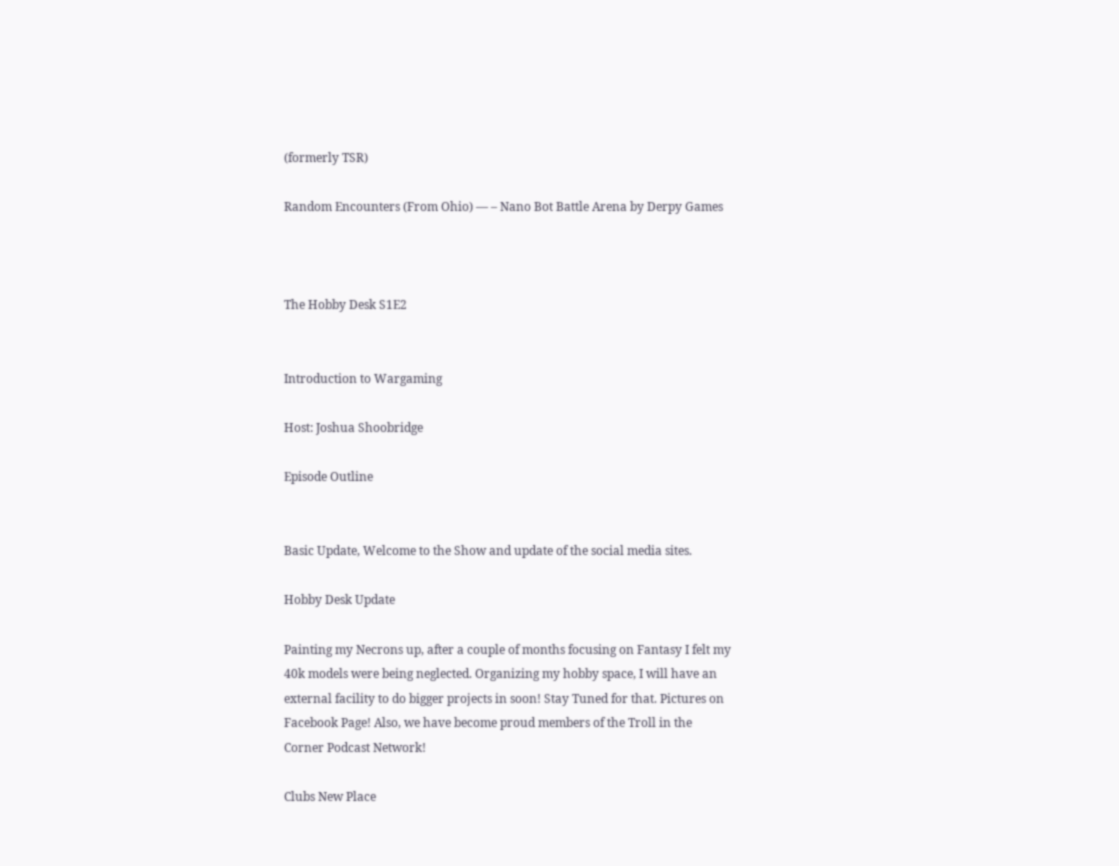(formerly TSR)

Random Encounters (From Ohio) — – Nano Bot Battle Arena by Derpy Games



The Hobby Desk S1E2


Introduction to Wargaming

Host: Joshua Shoobridge

Episode Outline


Basic Update, Welcome to the Show and update of the social media sites.

Hobby Desk Update

Painting my Necrons up, after a couple of months focusing on Fantasy I felt my 40k models were being neglected. Organizing my hobby space, I will have an external facility to do bigger projects in soon! Stay Tuned for that. Pictures on Facebook Page! Also, we have become proud members of the Troll in the Corner Podcast Network!

Clubs New Place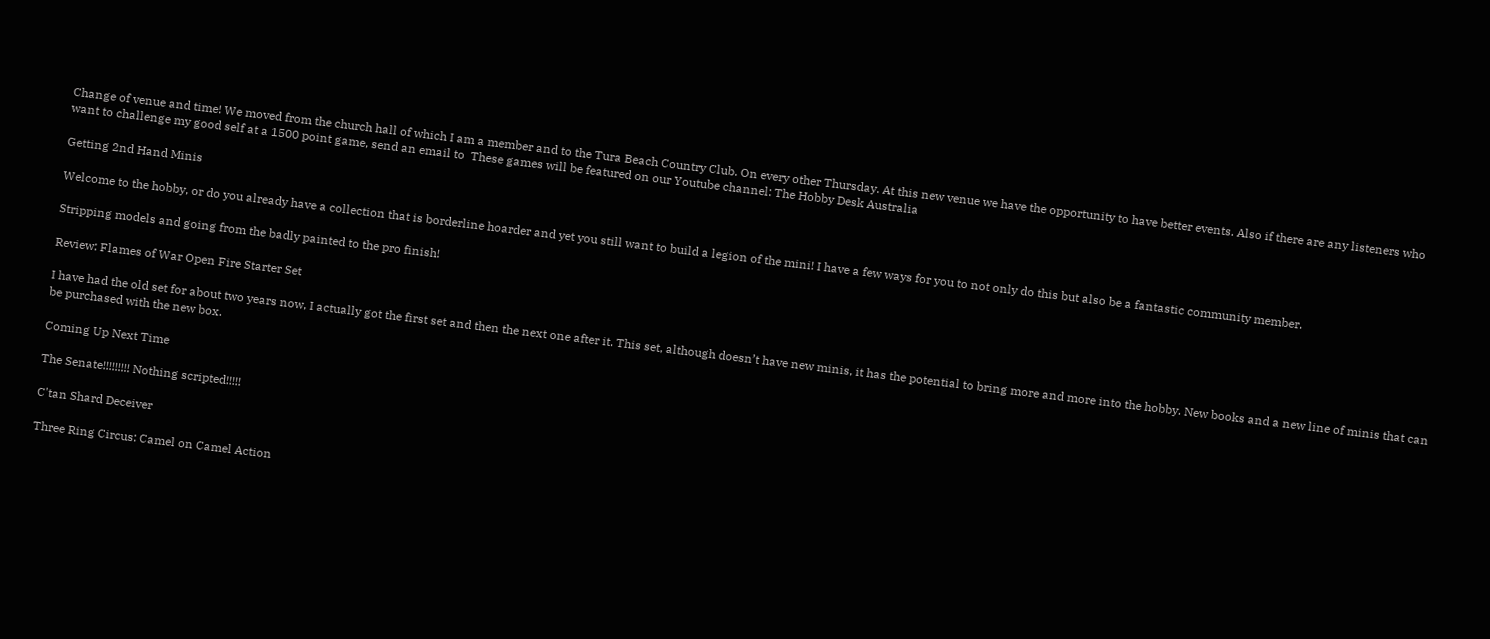Change of venue and time! We moved from the church hall of which I am a member and to the Tura Beach Country Club. On every other Thursday. At this new venue we have the opportunity to have better events. Also if there are any listeners who want to challenge my good self at a 1500 point game, send an email to  These games will be featured on our Youtube channel: The Hobby Desk Australia

Getting 2nd Hand Minis

Welcome to the hobby, or do you already have a collection that is borderline hoarder and yet you still want to build a legion of the mini! I have a few ways for you to not only do this but also be a fantastic community member.

Stripping models and going from the badly painted to the pro finish!

Review: Flames of War Open Fire Starter Set

I have had the old set for about two years now, I actually got the first set and then the next one after it. This set, although doesn’t have new minis, it has the potential to bring more and more into the hobby. New books and a new line of minis that can be purchased with the new box.

Coming Up Next Time

The Senate!!!!!!!!! Nothing scripted!!!!!

C'tan Shard Deceiver

Three Ring Circus: Camel on Camel Action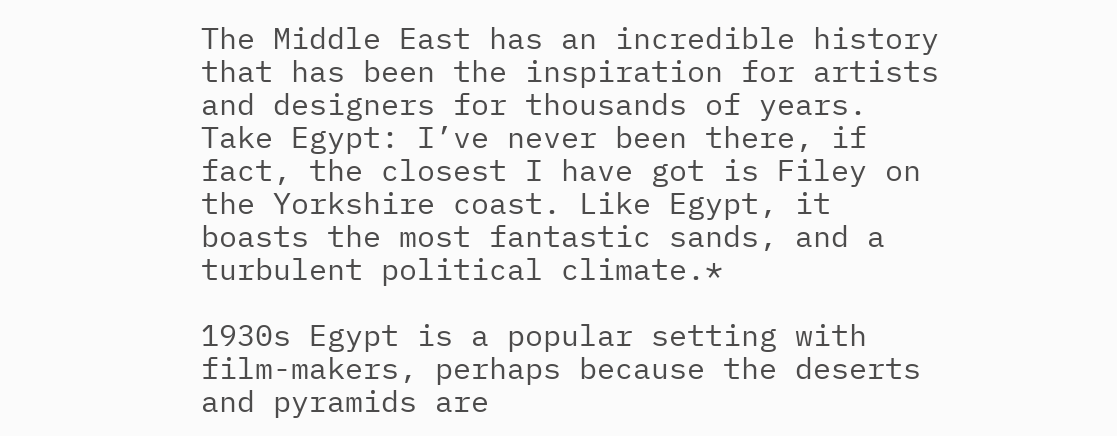The Middle East has an incredible history that has been the inspiration for artists and designers for thousands of years.  Take Egypt: I’ve never been there, if fact, the closest I have got is Filey on the Yorkshire coast. Like Egypt, it boasts the most fantastic sands, and a turbulent political climate.*

1930s Egypt is a popular setting with film-makers, perhaps because the deserts and pyramids are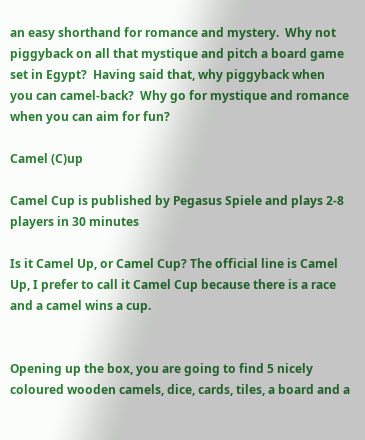an easy shorthand for romance and mystery.  Why not piggyback on all that mystique and pitch a board game set in Egypt?  Having said that, why piggyback when you can camel-back?  Why go for mystique and romance when you can aim for fun?

Camel (C)up

Camel Cup is published by Pegasus Spiele and plays 2-8 players in 30 minutes

Is it Camel Up, or Camel Cup? The official line is Camel Up, I prefer to call it Camel Cup because there is a race and a camel wins a cup.


Opening up the box, you are going to find 5 nicely coloured wooden camels, dice, cards, tiles, a board and a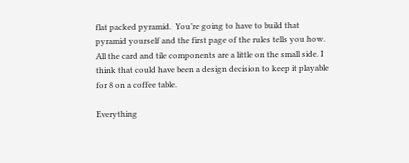flat packed pyramid.  You’re going to have to build that pyramid yourself and the first page of the rules tells you how.  All the card and tile components are a little on the small side. I think that could have been a design decision to keep it playable for 8 on a coffee table.

Everything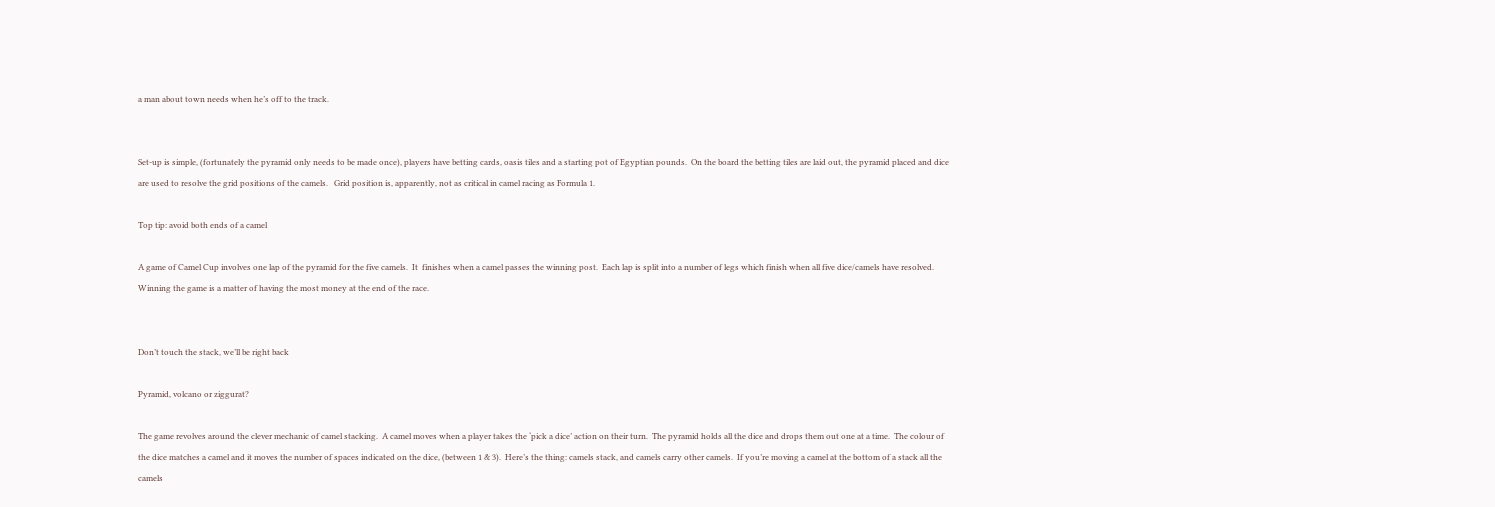a man about town needs when he’s off to the track.


Set-up is simple, (fortunately the pyramid only needs to be made once), players have betting cards, oasis tiles and a starting pot of Egyptian pounds.  On the board the betting tiles are laid out, the pyramid placed and dice are used to resolve the grid positions of the camels.   Grid position is, apparently, not as critical in camel racing as Formula 1.

Top tip: avoid both ends of a camel

A game of Camel Cup involves one lap of the pyramid for the five camels.  It  finishes when a camel passes the winning post.  Each lap is split into a number of legs which finish when all five dice/camels have resolved. Winning the game is a matter of having the most money at the end of the race.


Don’t touch the stack, we’ll be right back

Pyramid, volcano or ziggurat?

The game revolves around the clever mechanic of camel stacking.  A camel moves when a player takes the ‘pick a dice’ action on their turn.  The pyramid holds all the dice and drops them out one at a time.  The colour of the dice matches a camel and it moves the number of spaces indicated on the dice, (between 1 & 3).  Here’s the thing: camels stack, and camels carry other camels.  If you’re moving a camel at the bottom of a stack all the camels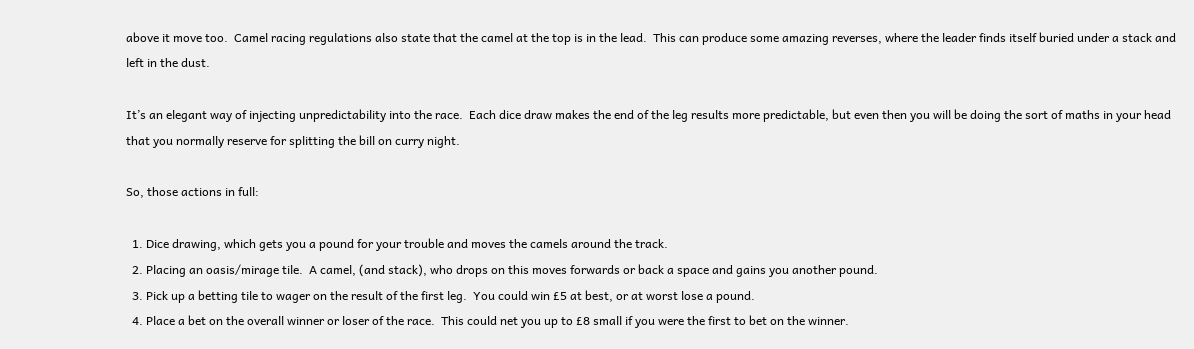above it move too.  Camel racing regulations also state that the camel at the top is in the lead.  This can produce some amazing reverses, where the leader finds itself buried under a stack and left in the dust.

It’s an elegant way of injecting unpredictability into the race.  Each dice draw makes the end of the leg results more predictable, but even then you will be doing the sort of maths in your head that you normally reserve for splitting the bill on curry night.

So, those actions in full:

  1. Dice drawing, which gets you a pound for your trouble and moves the camels around the track.
  2. Placing an oasis/mirage tile.  A camel, (and stack), who drops on this moves forwards or back a space and gains you another pound.
  3. Pick up a betting tile to wager on the result of the first leg.  You could win £5 at best, or at worst lose a pound.
  4. Place a bet on the overall winner or loser of the race.  This could net you up to £8 small if you were the first to bet on the winner.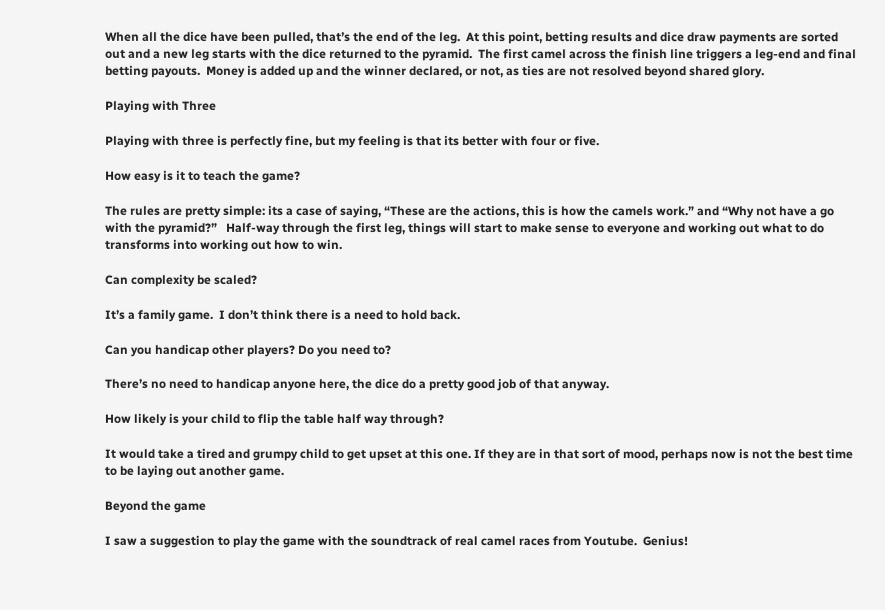When all the dice have been pulled, that’s the end of the leg.  At this point, betting results and dice draw payments are sorted out and a new leg starts with the dice returned to the pyramid.  The first camel across the finish line triggers a leg-end and final betting payouts.  Money is added up and the winner declared, or not, as ties are not resolved beyond shared glory.

Playing with Three

Playing with three is perfectly fine, but my feeling is that its better with four or five.

How easy is it to teach the game?

The rules are pretty simple: its a case of saying, “These are the actions, this is how the camels work.” and “Why not have a go with the pyramid?”   Half-way through the first leg, things will start to make sense to everyone and working out what to do transforms into working out how to win.

Can complexity be scaled?

It’s a family game.  I don’t think there is a need to hold back.

Can you handicap other players? Do you need to?

There’s no need to handicap anyone here, the dice do a pretty good job of that anyway.

How likely is your child to flip the table half way through?

It would take a tired and grumpy child to get upset at this one. If they are in that sort of mood, perhaps now is not the best time to be laying out another game.

Beyond the game

I saw a suggestion to play the game with the soundtrack of real camel races from Youtube.  Genius!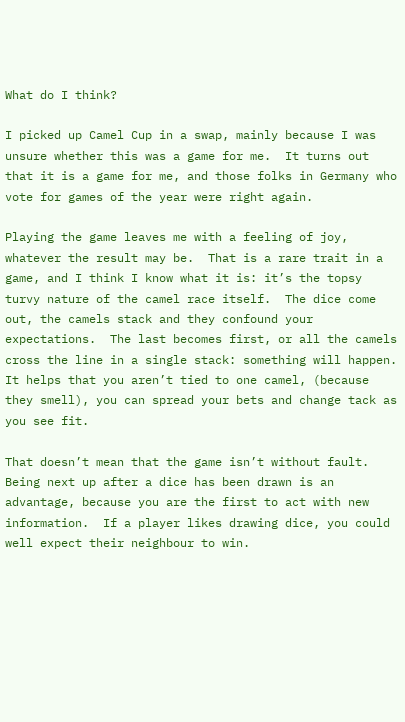What do I think?

I picked up Camel Cup in a swap, mainly because I was unsure whether this was a game for me.  It turns out that it is a game for me, and those folks in Germany who vote for games of the year were right again.

Playing the game leaves me with a feeling of joy, whatever the result may be.  That is a rare trait in a game, and I think I know what it is: it’s the topsy turvy nature of the camel race itself.  The dice come out, the camels stack and they confound your expectations.  The last becomes first, or all the camels cross the line in a single stack: something will happen.  It helps that you aren’t tied to one camel, (because they smell), you can spread your bets and change tack as you see fit.

That doesn’t mean that the game isn’t without fault.  Being next up after a dice has been drawn is an advantage, because you are the first to act with new information.  If a player likes drawing dice, you could well expect their neighbour to win.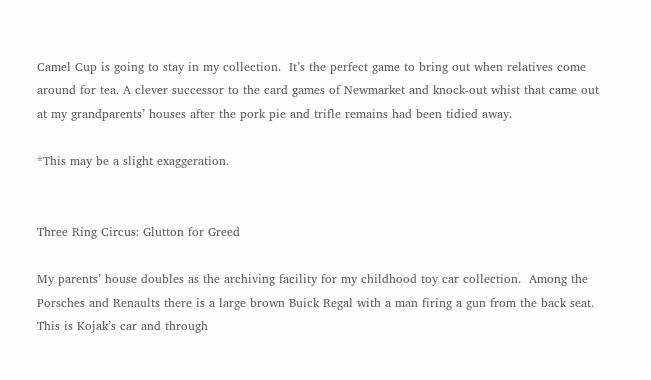Camel Cup is going to stay in my collection.  It’s the perfect game to bring out when relatives come around for tea. A clever successor to the card games of Newmarket and knock-out whist that came out at my grandparents’ houses after the pork pie and trifle remains had been tidied away.

*This may be a slight exaggeration.


Three Ring Circus: Glutton for Greed

My parents’ house doubles as the archiving facility for my childhood toy car collection.  Among the Porsches and Renaults there is a large brown Buick Regal with a man firing a gun from the back seat.  This is Kojak’s car and through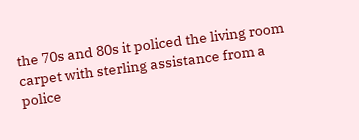the 70s and 80s it policed the living room carpet with sterling assistance from a police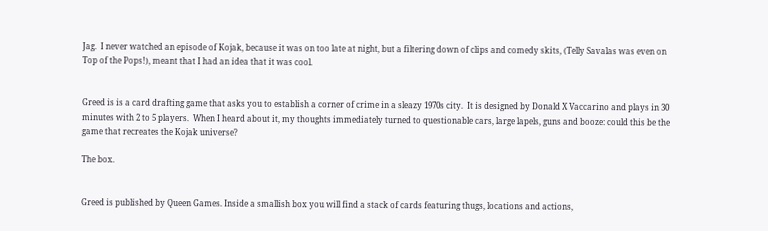Jag.  I never watched an episode of Kojak, because it was on too late at night, but a filtering down of clips and comedy skits, (Telly Savalas was even on Top of the Pops!), meant that I had an idea that it was cool.


Greed is is a card drafting game that asks you to establish a corner of crime in a sleazy 1970s city.  It is designed by Donald X Vaccarino and plays in 30 minutes with 2 to 5 players.  When I heard about it, my thoughts immediately turned to questionable cars, large lapels, guns and booze: could this be the game that recreates the Kojak universe?

The box.


Greed is published by Queen Games. Inside a smallish box you will find a stack of cards featuring thugs, locations and actions,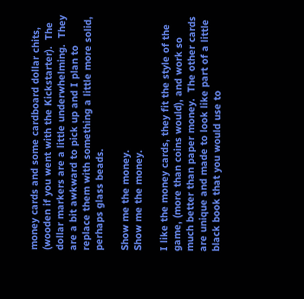money cards and some cardboard dollar chits, (wooden if you went with the Kickstarter).  The dollar markers are a little underwhelming.  They are a bit awkward to pick up and I plan to replace them with something a little more solid, perhaps glass beads.

Show me the money.
Show me the money.

I like the money cards, they fit the style of the game, (more than coins would), and work so much better than paper money.  The other cards are unique and made to look like part of a little black book that you would use to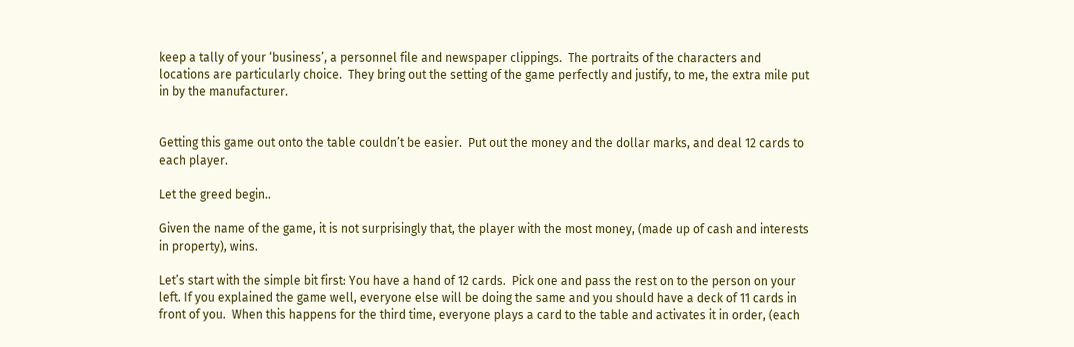keep a tally of your ‘business’, a personnel file and newspaper clippings.  The portraits of the characters and locations are particularly choice.  They bring out the setting of the game perfectly and justify, to me, the extra mile put in by the manufacturer.


Getting this game out onto the table couldn’t be easier.  Put out the money and the dollar marks, and deal 12 cards to each player.

Let the greed begin..

Given the name of the game, it is not surprisingly that, the player with the most money, (made up of cash and interests in property), wins.

Let’s start with the simple bit first: You have a hand of 12 cards.  Pick one and pass the rest on to the person on your left. If you explained the game well, everyone else will be doing the same and you should have a deck of 11 cards in front of you.  When this happens for the third time, everyone plays a card to the table and activates it in order, (each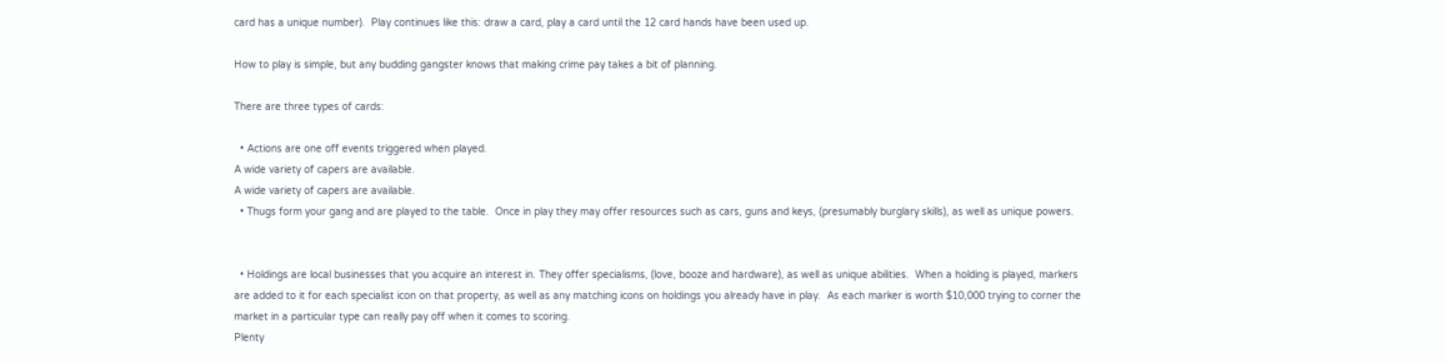card has a unique number).  Play continues like this: draw a card, play a card until the 12 card hands have been used up.

How to play is simple, but any budding gangster knows that making crime pay takes a bit of planning.

There are three types of cards:

  • Actions are one off events triggered when played.
A wide variety of capers are available.
A wide variety of capers are available.
  • Thugs form your gang and are played to the table.  Once in play they may offer resources such as cars, guns and keys, (presumably burglary skills), as well as unique powers.


  • Holdings are local businesses that you acquire an interest in. They offer specialisms, (love, booze and hardware), as well as unique abilities.  When a holding is played, markers are added to it for each specialist icon on that property, as well as any matching icons on holdings you already have in play.  As each marker is worth $10,000 trying to corner the market in a particular type can really pay off when it comes to scoring.
Plenty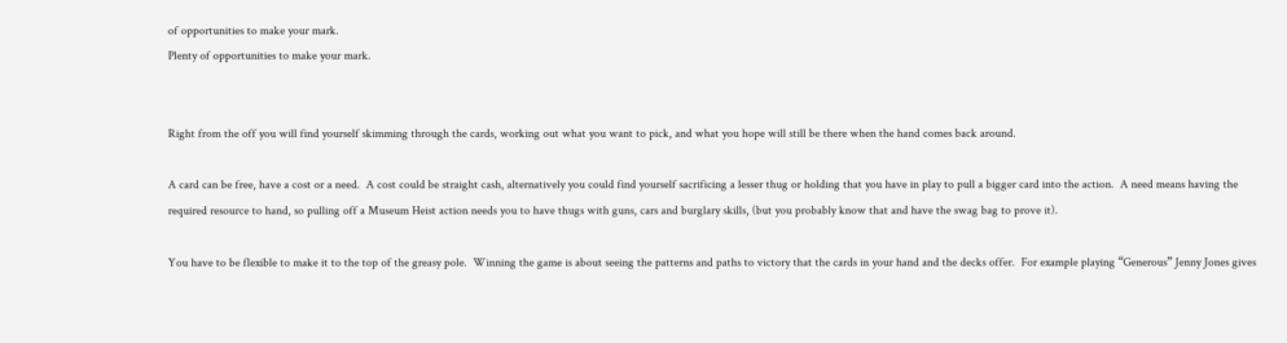of opportunities to make your mark.
Plenty of opportunities to make your mark.


Right from the off you will find yourself skimming through the cards, working out what you want to pick, and what you hope will still be there when the hand comes back around.

A card can be free, have a cost or a need.  A cost could be straight cash, alternatively you could find yourself sacrificing a lesser thug or holding that you have in play to pull a bigger card into the action.  A need means having the required resource to hand, so pulling off a Museum Heist action needs you to have thugs with guns, cars and burglary skills, (but you probably know that and have the swag bag to prove it).

You have to be flexible to make it to the top of the greasy pole.  Winning the game is about seeing the patterns and paths to victory that the cards in your hand and the decks offer.  For example playing “Generous” Jenny Jones gives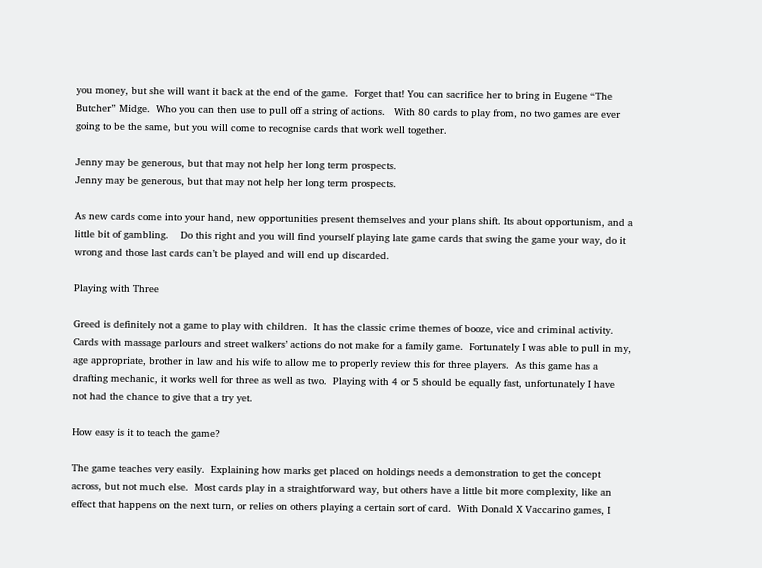you money, but she will want it back at the end of the game.  Forget that! You can sacrifice her to bring in Eugene “The Butcher” Midge.  Who you can then use to pull off a string of actions.   With 80 cards to play from, no two games are ever going to be the same, but you will come to recognise cards that work well together.

Jenny may be generous, but that may not help her long term prospects.
Jenny may be generous, but that may not help her long term prospects.

As new cards come into your hand, new opportunities present themselves and your plans shift. Its about opportunism, and a little bit of gambling.    Do this right and you will find yourself playing late game cards that swing the game your way, do it wrong and those last cards can’t be played and will end up discarded.

Playing with Three

Greed is definitely not a game to play with children.  It has the classic crime themes of booze, vice and criminal activity.  Cards with massage parlours and street walkers’ actions do not make for a family game.  Fortunately I was able to pull in my, age appropriate, brother in law and his wife to allow me to properly review this for three players.  As this game has a drafting mechanic, it works well for three as well as two.  Playing with 4 or 5 should be equally fast, unfortunately I have not had the chance to give that a try yet.

How easy is it to teach the game?

The game teaches very easily.  Explaining how marks get placed on holdings needs a demonstration to get the concept across, but not much else.  Most cards play in a straightforward way, but others have a little bit more complexity, like an effect that happens on the next turn, or relies on others playing a certain sort of card.  With Donald X Vaccarino games, I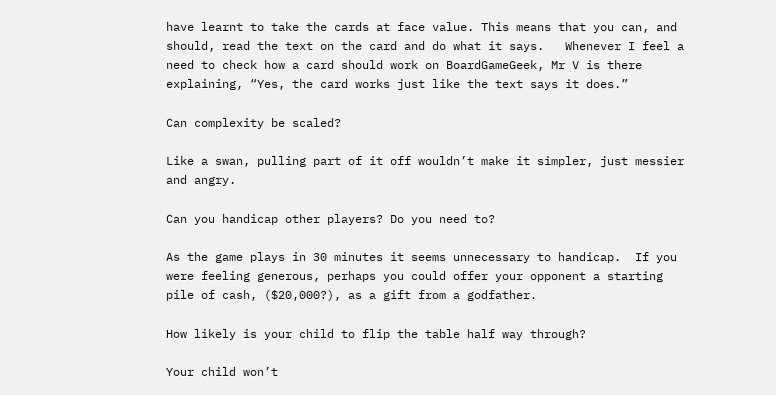have learnt to take the cards at face value. This means that you can, and should, read the text on the card and do what it says.   Whenever I feel a need to check how a card should work on BoardGameGeek, Mr V is there explaining, “Yes, the card works just like the text says it does.”

Can complexity be scaled?

Like a swan, pulling part of it off wouldn’t make it simpler, just messier and angry.

Can you handicap other players? Do you need to?

As the game plays in 30 minutes it seems unnecessary to handicap.  If you were feeling generous, perhaps you could offer your opponent a starting pile of cash, ($20,000?), as a gift from a godfather.

How likely is your child to flip the table half way through?

Your child won’t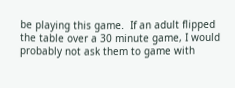be playing this game.  If an adult flipped the table over a 30 minute game, I would probably not ask them to game with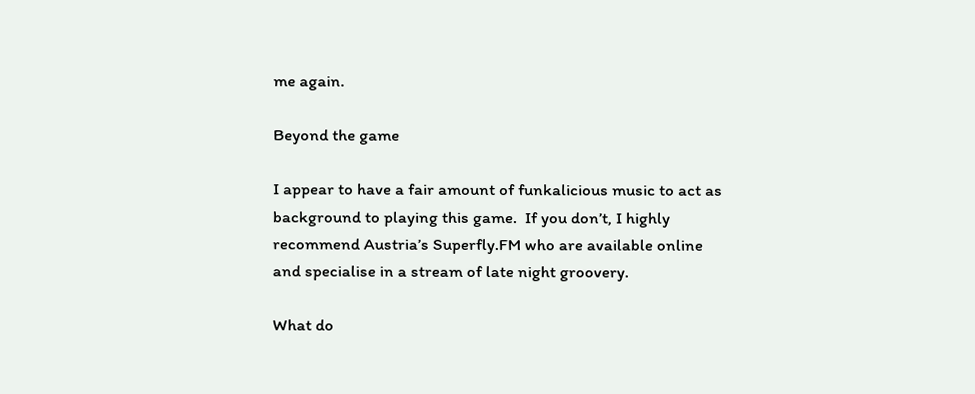me again.

Beyond the game

I appear to have a fair amount of funkalicious music to act as background to playing this game.  If you don’t, I highly recommend Austria’s Superfly.FM who are available online and specialise in a stream of late night groovery.

What do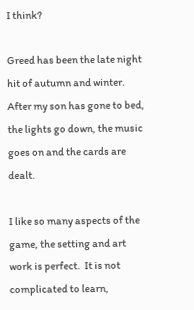I think?

Greed has been the late night hit of autumn and winter.  After my son has gone to bed, the lights go down, the music goes on and the cards are dealt.

I like so many aspects of the game, the setting and art work is perfect.  It is not complicated to learn,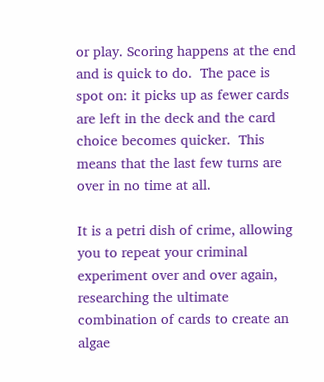or play. Scoring happens at the end and is quick to do.  The pace is spot on: it picks up as fewer cards are left in the deck and the card choice becomes quicker.  This means that the last few turns are over in no time at all.

It is a petri dish of crime, allowing you to repeat your criminal experiment over and over again, researching the ultimate combination of cards to create an algae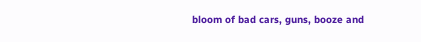bloom of bad cars, guns, booze and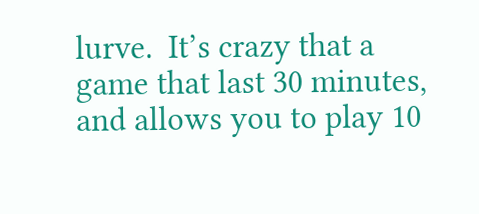lurve.  It’s crazy that a game that last 30 minutes, and allows you to play 10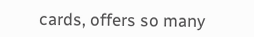cards, offers so many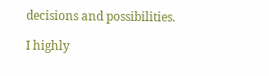decisions and possibilities.

I highly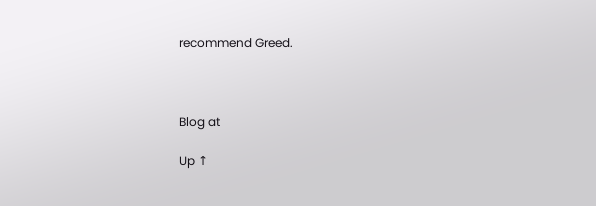recommend Greed.



Blog at

Up ↑